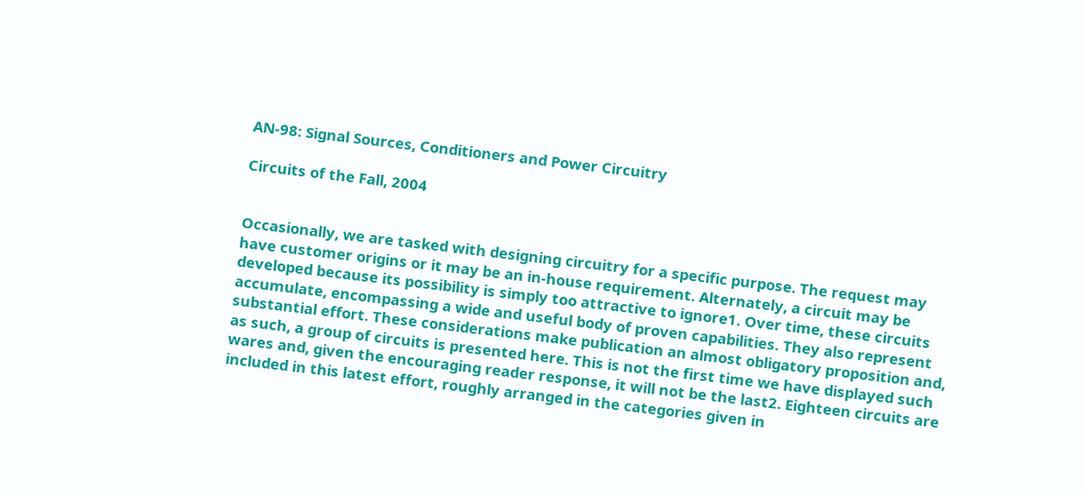AN-98: Signal Sources, Conditioners and Power Circuitry

Circuits of the Fall, 2004


Occasionally, we are tasked with designing circuitry for a specific purpose. The request may have customer origins or it may be an in-house requirement. Alternately, a circuit may be developed because its possibility is simply too attractive to ignore1. Over time, these circuits accumulate, encompassing a wide and useful body of proven capabilities. They also represent substantial effort. These considerations make publication an almost obligatory proposition and, as such, a group of circuits is presented here. This is not the first time we have displayed such wares and, given the encouraging reader response, it will not be the last2. Eighteen circuits are included in this latest effort, roughly arranged in the categories given in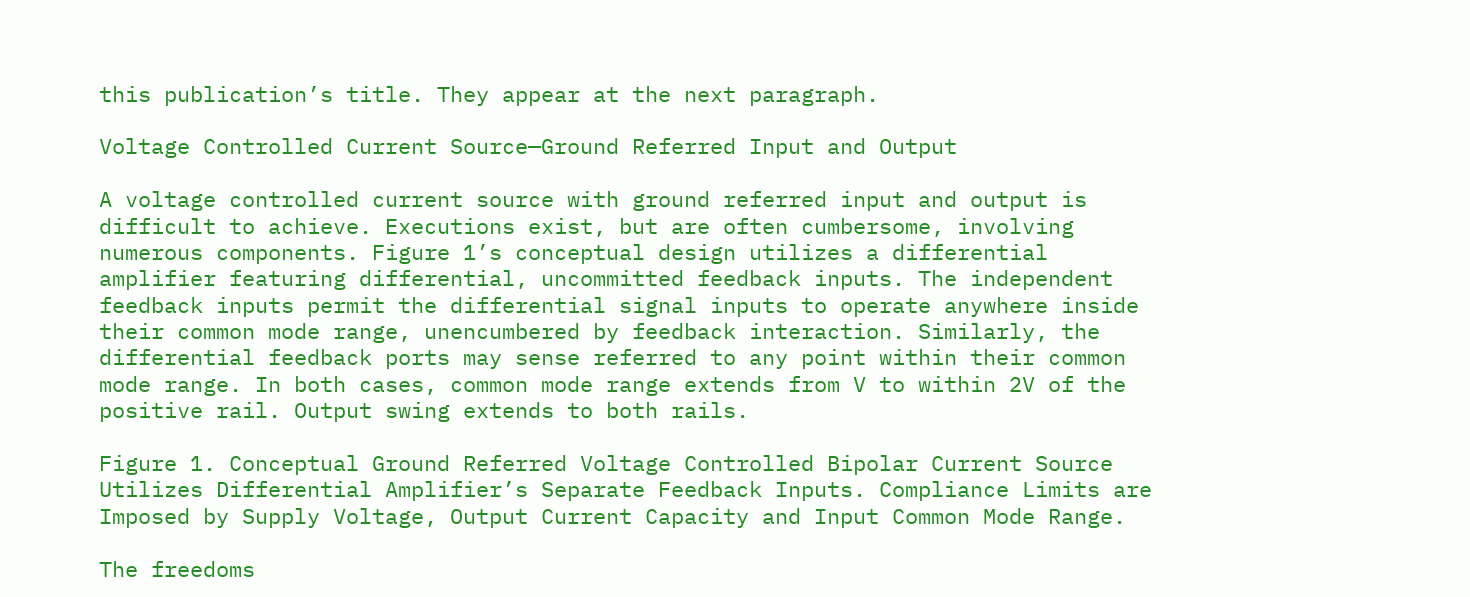this publication’s title. They appear at the next paragraph.

Voltage Controlled Current Source—Ground Referred Input and Output

A voltage controlled current source with ground referred input and output is difficult to achieve. Executions exist, but are often cumbersome, involving numerous components. Figure 1’s conceptual design utilizes a differential amplifier featuring differential, uncommitted feedback inputs. The independent feedback inputs permit the differential signal inputs to operate anywhere inside their common mode range, unencumbered by feedback interaction. Similarly, the differential feedback ports may sense referred to any point within their common mode range. In both cases, common mode range extends from V to within 2V of the positive rail. Output swing extends to both rails.

Figure 1. Conceptual Ground Referred Voltage Controlled Bipolar Current Source Utilizes Differential Amplifier’s Separate Feedback Inputs. Compliance Limits are Imposed by Supply Voltage, Output Current Capacity and Input Common Mode Range.

The freedoms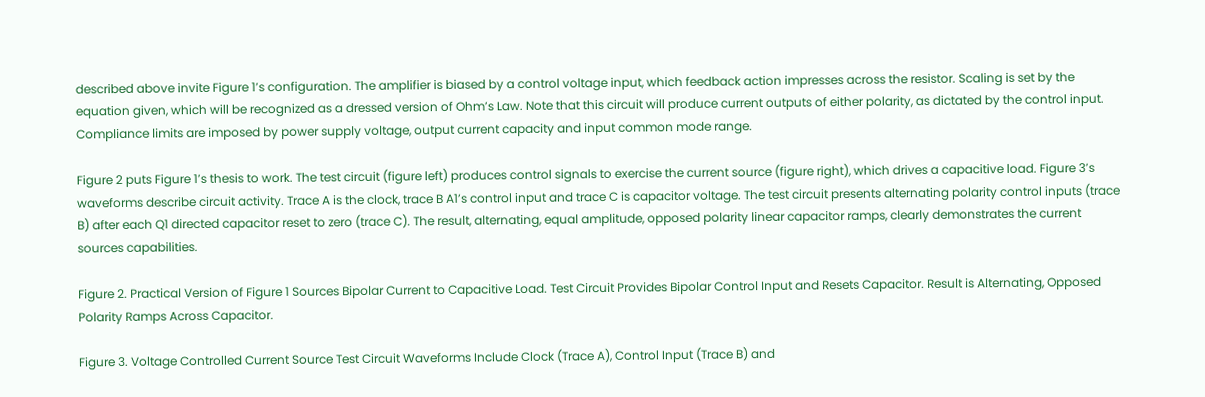described above invite Figure 1’s configuration. The amplifier is biased by a control voltage input, which feedback action impresses across the resistor. Scaling is set by the equation given, which will be recognized as a dressed version of Ohm’s Law. Note that this circuit will produce current outputs of either polarity, as dictated by the control input. Compliance limits are imposed by power supply voltage, output current capacity and input common mode range.

Figure 2 puts Figure 1’s thesis to work. The test circuit (figure left) produces control signals to exercise the current source (figure right), which drives a capacitive load. Figure 3’s waveforms describe circuit activity. Trace A is the clock, trace B A1’s control input and trace C is capacitor voltage. The test circuit presents alternating polarity control inputs (trace B) after each Q1 directed capacitor reset to zero (trace C). The result, alternating, equal amplitude, opposed polarity linear capacitor ramps, clearly demonstrates the current sources capabilities.

Figure 2. Practical Version of Figure 1 Sources Bipolar Current to Capacitive Load. Test Circuit Provides Bipolar Control Input and Resets Capacitor. Result is Alternating, Opposed Polarity Ramps Across Capacitor.

Figure 3. Voltage Controlled Current Source Test Circuit Waveforms Include Clock (Trace A), Control Input (Trace B) and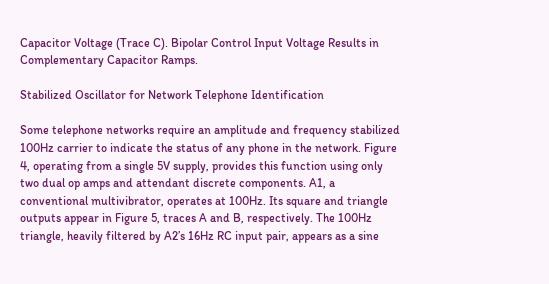Capacitor Voltage (Trace C). Bipolar Control Input Voltage Results in Complementary Capacitor Ramps.

Stabilized Oscillator for Network Telephone Identification

Some telephone networks require an amplitude and frequency stabilized 100Hz carrier to indicate the status of any phone in the network. Figure 4, operating from a single 5V supply, provides this function using only two dual op amps and attendant discrete components. A1, a conventional multivibrator, operates at 100Hz. Its square and triangle outputs appear in Figure 5, traces A and B, respectively. The 100Hz triangle, heavily filtered by A2’s 16Hz RC input pair, appears as a sine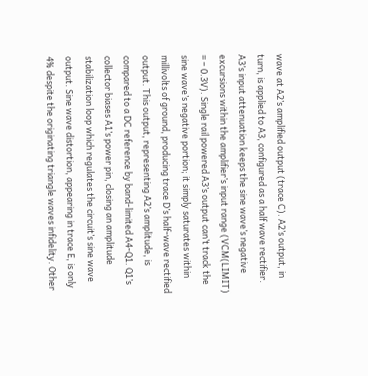wave at A2’s amplified output (trace C). A2’s output, in turn, is applied to A3, configured as a half wave rectifier. A3’s input attenuation keeps the sine wave’s negative excursions within the amplifier’s input range (VCM(LIMIT) = – 0.3V). Single rail powered A3’s output can’t track the sine wave’s negative portion; it simply saturates within millivolts of ground, producing trace D’s half-wave rectified output. This output, representing A2’s amplitude, is compared to a DC reference by band-limited A4-Q1. Q1’s collector biases A1’s power pin, closing an amplitude stabilization loop which regulates the circuit’s sine wave output. Sine wave distortion, appearing in trace E, is only 4% despite the originating triangle waves infidelity. Other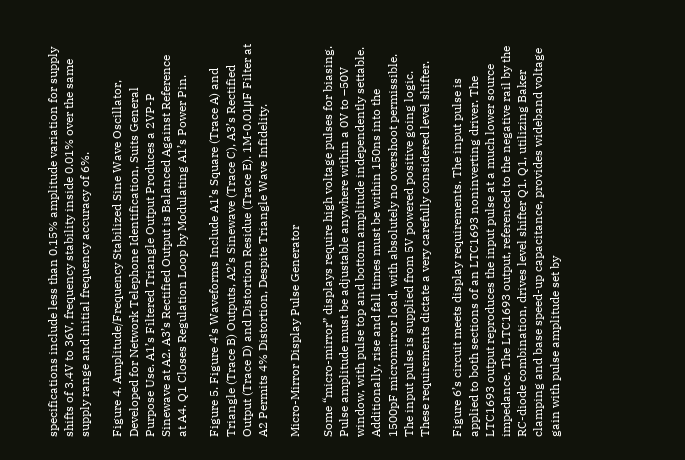specifications include less than 0.15% amplitude variation for supply shifts of 3.4V to 36V, frequency stability inside 0.01% over the same supply range and initial frequency accuracy of 6%.

Figure 4. Amplitude/Frequency Stabilized Sine Wave Oscillator, Developed for Network Telephone Identification, Suits General Purpose Use. A1’s Filtered Triangle Output Produces a 2VP-P Sinewave at A2. A3’s Rectified Output is Balanced Against Reference at A4. Q1 Closes Regulation Loop by Modulating A1’s Power Pin.

Figure 5. Figure 4’s Waveforms Include A1’s Square (Trace A) and Triangle (Trace B) Outputs, A2’s Sinewave (Trace C), A3’s Rectified Output (Trace D) and Distortion Residue (Trace E). 1M-0.01μF Filter at A2 Permits 4% Distortion, Despite Triangle Wave Infidelity.

Micro-Mirror Display Pulse Generator

Some “micro-mirror” displays require high voltage pulses for biasing. Pulse amplitude must be adjustable anywhere within a 0V to –50V window, with pulse top and bottom amplitude independently settable. Additionally, rise and fall times must be within 150ns into the 1500pF micromirror load, with absolutely no overshoot permissible. The input pulse is supplied from 5V powered positive going logic. These requirements dictate a very carefully considered level shifter.

Figure 6’s circuit meets display requirements. The input pulse is applied to both sections of an LTC1693 noninverting driver. The LTC1693 output reproduces the input pulse at a much lower source impedance. The LTC1693 output, referenced to the negative rail by the RC-diode combination, drives level shifter Q1. Q1, utilizing Baker clamping and base speed-up capacitance, provides wideband voltage gain with pulse amplitude set by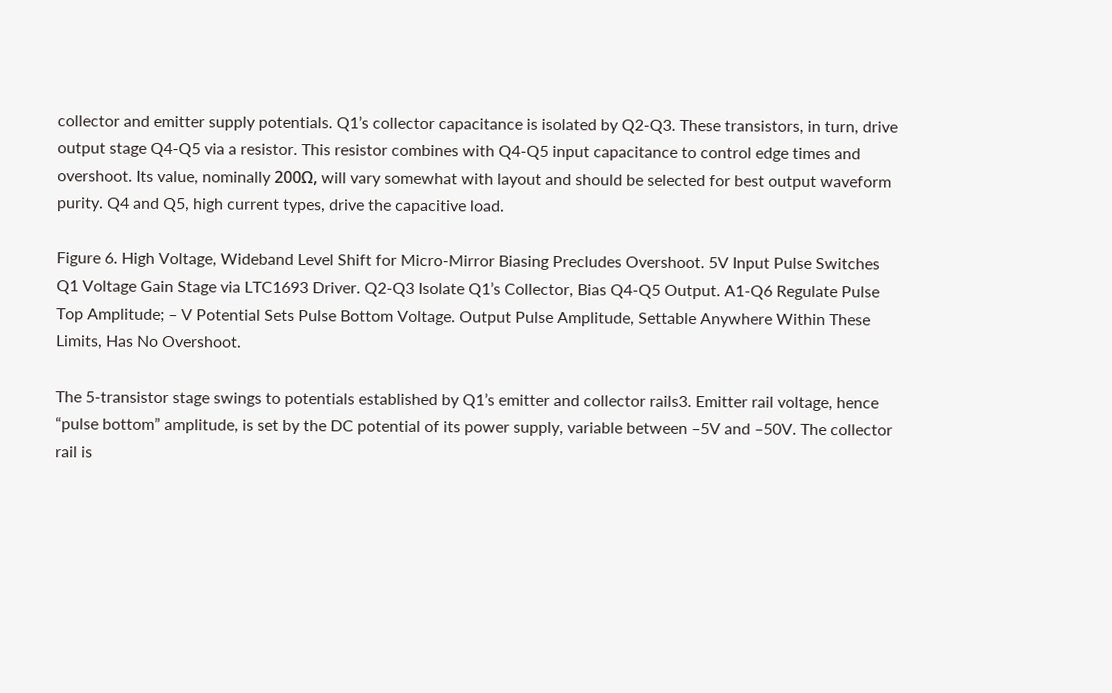collector and emitter supply potentials. Q1’s collector capacitance is isolated by Q2-Q3. These transistors, in turn, drive output stage Q4-Q5 via a resistor. This resistor combines with Q4-Q5 input capacitance to control edge times and overshoot. Its value, nominally 200Ω, will vary somewhat with layout and should be selected for best output waveform purity. Q4 and Q5, high current types, drive the capacitive load.

Figure 6. High Voltage, Wideband Level Shift for Micro-Mirror Biasing Precludes Overshoot. 5V Input Pulse Switches Q1 Voltage Gain Stage via LTC1693 Driver. Q2-Q3 Isolate Q1’s Collector, Bias Q4-Q5 Output. A1-Q6 Regulate Pulse Top Amplitude; – V Potential Sets Pulse Bottom Voltage. Output Pulse Amplitude, Settable Anywhere Within These Limits, Has No Overshoot.

The 5-transistor stage swings to potentials established by Q1’s emitter and collector rails3. Emitter rail voltage, hence “pulse bottom” amplitude, is set by the DC potential of its power supply, variable between –5V and –50V. The collector rail is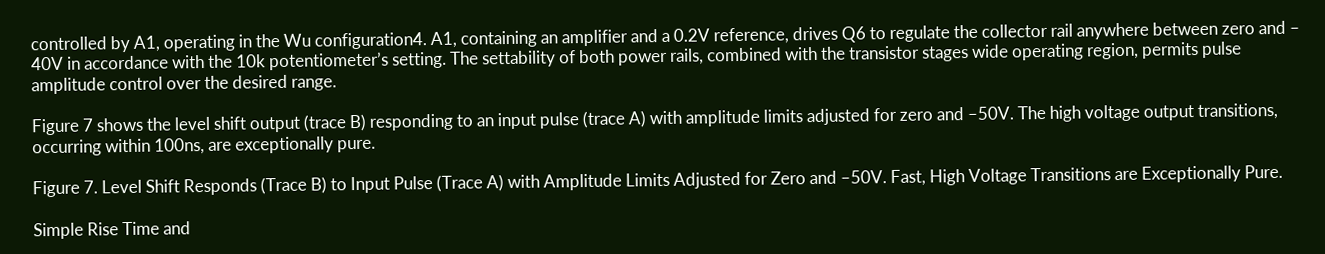controlled by A1, operating in the Wu configuration4. A1, containing an amplifier and a 0.2V reference, drives Q6 to regulate the collector rail anywhere between zero and – 40V in accordance with the 10k potentiometer’s setting. The settability of both power rails, combined with the transistor stages wide operating region, permits pulse amplitude control over the desired range.

Figure 7 shows the level shift output (trace B) responding to an input pulse (trace A) with amplitude limits adjusted for zero and –50V. The high voltage output transitions, occurring within 100ns, are exceptionally pure.

Figure 7. Level Shift Responds (Trace B) to Input Pulse (Trace A) with Amplitude Limits Adjusted for Zero and –50V. Fast, High Voltage Transitions are Exceptionally Pure.

Simple Rise Time and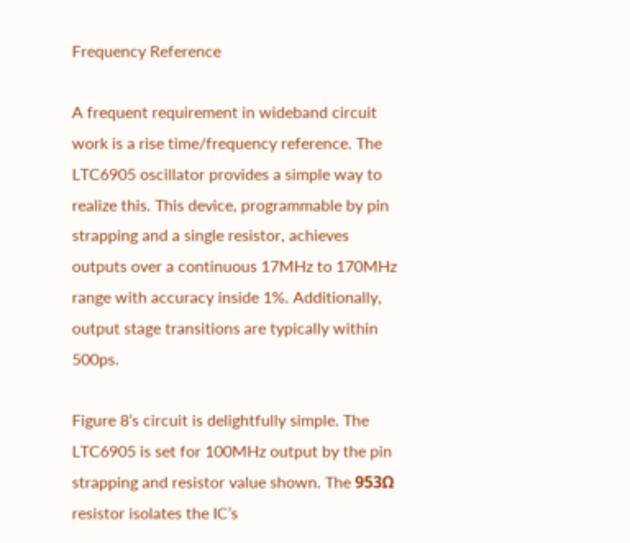Frequency Reference

A frequent requirement in wideband circuit work is a rise time/frequency reference. The LTC6905 oscillator provides a simple way to realize this. This device, programmable by pin strapping and a single resistor, achieves outputs over a continuous 17MHz to 170MHz range with accuracy inside 1%. Additionally, output stage transitions are typically within 500ps.

Figure 8’s circuit is delightfully simple. The LTC6905 is set for 100MHz output by the pin strapping and resistor value shown. The 953Ω resistor isolates the IC’s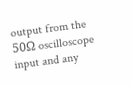output from the 50Ω oscilloscope input and any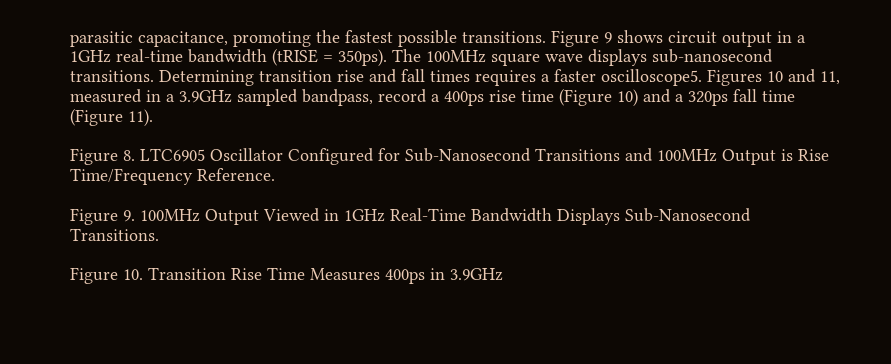parasitic capacitance, promoting the fastest possible transitions. Figure 9 shows circuit output in a 1GHz real-time bandwidth (tRISE = 350ps). The 100MHz square wave displays sub-nanosecond transitions. Determining transition rise and fall times requires a faster oscilloscope5. Figures 10 and 11, measured in a 3.9GHz sampled bandpass, record a 400ps rise time (Figure 10) and a 320ps fall time (Figure 11).

Figure 8. LTC6905 Oscillator Configured for Sub-Nanosecond Transitions and 100MHz Output is Rise Time/Frequency Reference.

Figure 9. 100MHz Output Viewed in 1GHz Real-Time Bandwidth Displays Sub-Nanosecond Transitions.

Figure 10. Transition Rise Time Measures 400ps in 3.9GHz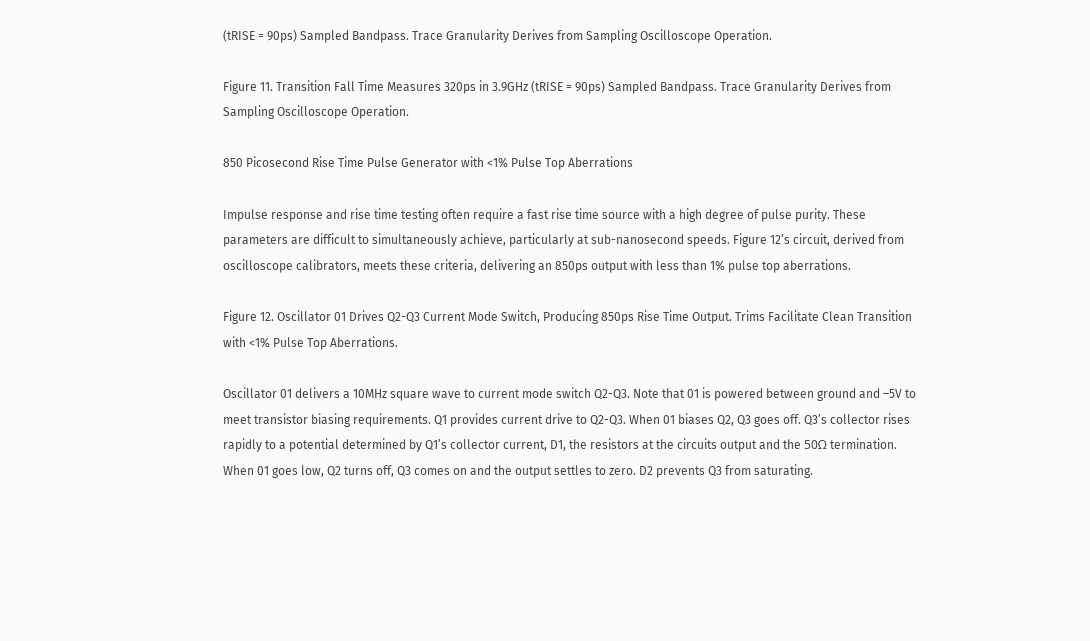(tRISE = 90ps) Sampled Bandpass. Trace Granularity Derives from Sampling Oscilloscope Operation.

Figure 11. Transition Fall Time Measures 320ps in 3.9GHz (tRISE = 90ps) Sampled Bandpass. Trace Granularity Derives from Sampling Oscilloscope Operation.

850 Picosecond Rise Time Pulse Generator with <1% Pulse Top Aberrations

Impulse response and rise time testing often require a fast rise time source with a high degree of pulse purity. These parameters are difficult to simultaneously achieve, particularly at sub-nanosecond speeds. Figure 12’s circuit, derived from oscilloscope calibrators, meets these criteria, delivering an 850ps output with less than 1% pulse top aberrations.

Figure 12. Oscillator 01 Drives Q2-Q3 Current Mode Switch, Producing 850ps Rise Time Output. Trims Facilitate Clean Transition with <1% Pulse Top Aberrations.

Oscillator 01 delivers a 10MHz square wave to current mode switch Q2-Q3. Note that 01 is powered between ground and –5V to meet transistor biasing requirements. Q1 provides current drive to Q2-Q3. When 01 biases Q2, Q3 goes off. Q3’s collector rises rapidly to a potential determined by Q1’s collector current, D1, the resistors at the circuits output and the 50Ω termination. When 01 goes low, Q2 turns off, Q3 comes on and the output settles to zero. D2 prevents Q3 from saturating.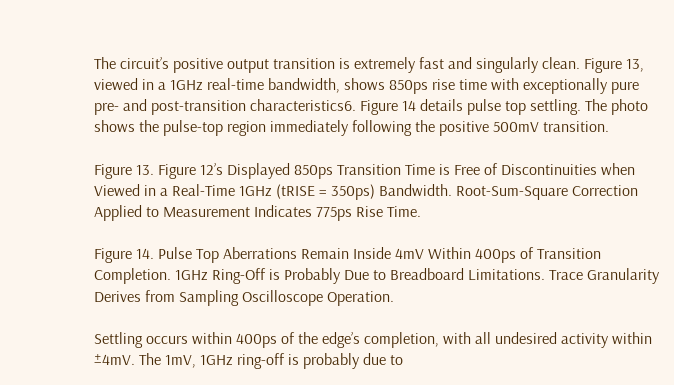The circuit’s positive output transition is extremely fast and singularly clean. Figure 13, viewed in a 1GHz real-time bandwidth, shows 850ps rise time with exceptionally pure pre- and post-transition characteristics6. Figure 14 details pulse top settling. The photo shows the pulse-top region immediately following the positive 500mV transition.

Figure 13. Figure 12’s Displayed 850ps Transition Time is Free of Discontinuities when Viewed in a Real-Time 1GHz (tRISE = 350ps) Bandwidth. Root-Sum-Square Correction Applied to Measurement Indicates 775ps Rise Time.

Figure 14. Pulse Top Aberrations Remain Inside 4mV Within 400ps of Transition Completion. 1GHz Ring-Off is Probably Due to Breadboard Limitations. Trace Granularity Derives from Sampling Oscilloscope Operation.

Settling occurs within 400ps of the edge’s completion, with all undesired activity within ±4mV. The 1mV, 1GHz ring-off is probably due to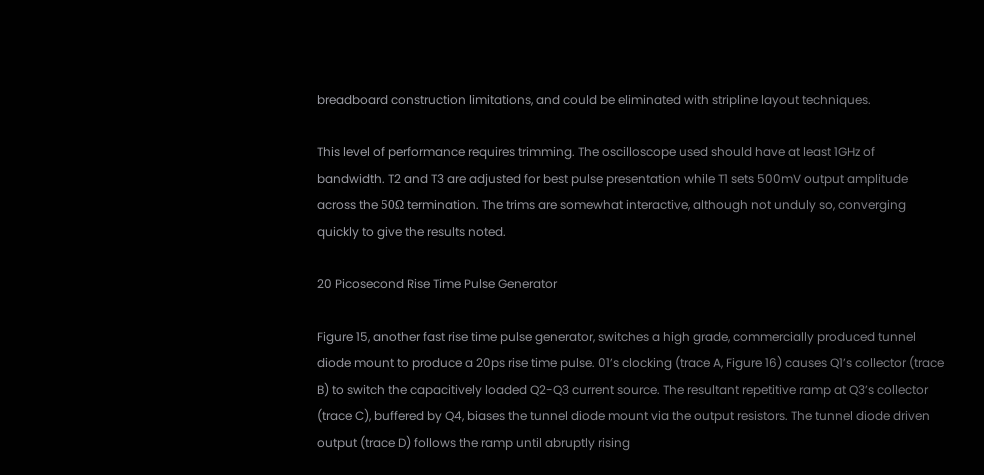breadboard construction limitations, and could be eliminated with stripline layout techniques.

This level of performance requires trimming. The oscilloscope used should have at least 1GHz of bandwidth. T2 and T3 are adjusted for best pulse presentation while T1 sets 500mV output amplitude across the 50Ω termination. The trims are somewhat interactive, although not unduly so, converging quickly to give the results noted.

20 Picosecond Rise Time Pulse Generator

Figure 15, another fast rise time pulse generator, switches a high grade, commercially produced tunnel diode mount to produce a 20ps rise time pulse. 01’s clocking (trace A, Figure 16) causes Q1’s collector (trace B) to switch the capacitively loaded Q2-Q3 current source. The resultant repetitive ramp at Q3’s collector (trace C), buffered by Q4, biases the tunnel diode mount via the output resistors. The tunnel diode driven output (trace D) follows the ramp until abruptly rising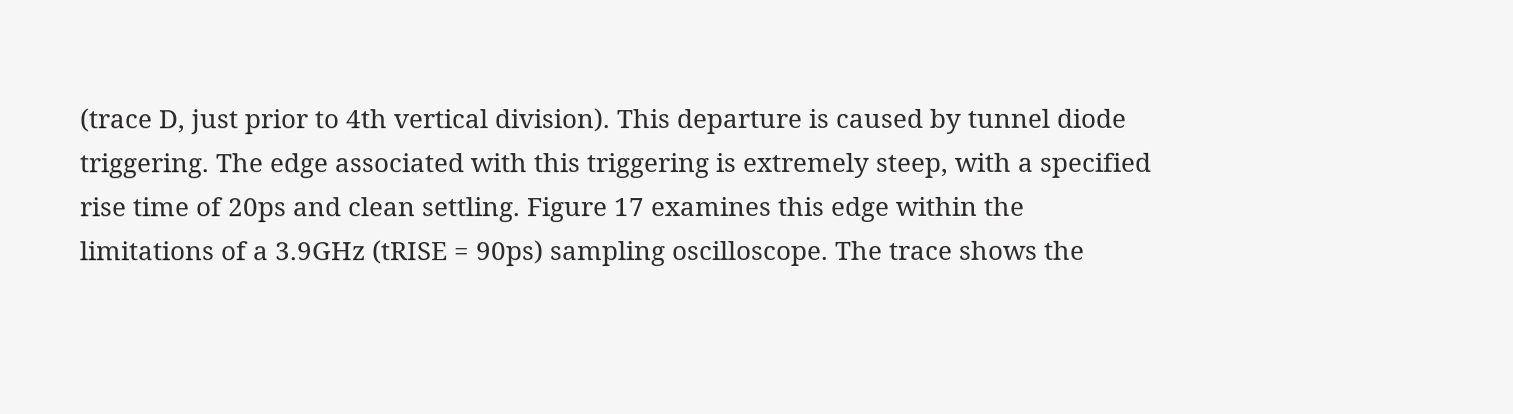(trace D, just prior to 4th vertical division). This departure is caused by tunnel diode triggering. The edge associated with this triggering is extremely steep, with a specified rise time of 20ps and clean settling. Figure 17 examines this edge within the limitations of a 3.9GHz (tRISE = 90ps) sampling oscilloscope. The trace shows the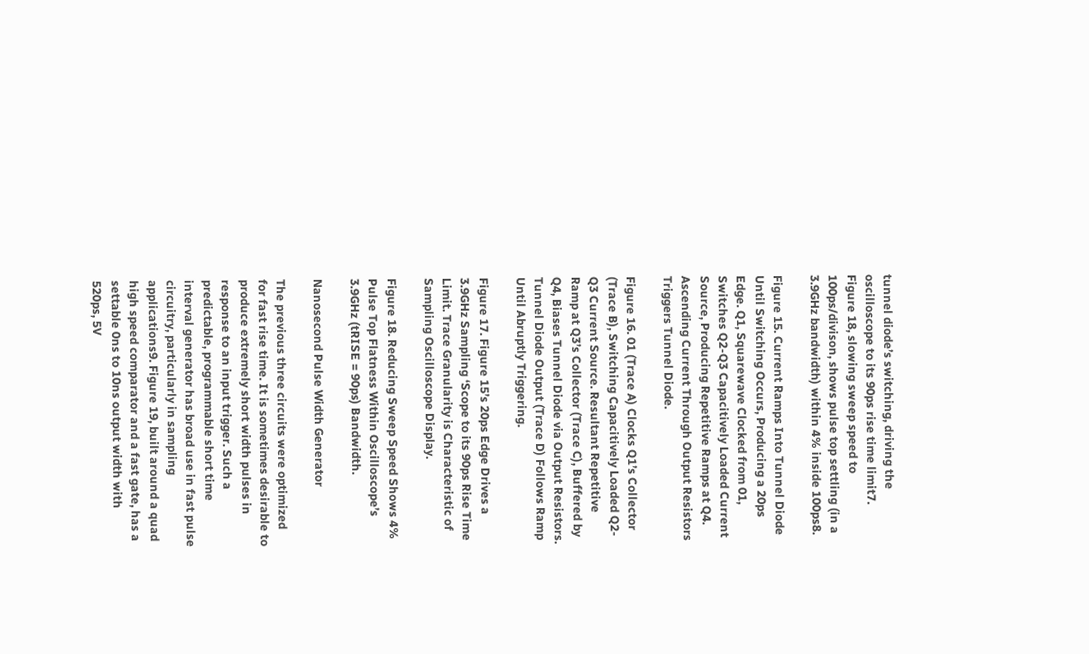tunnel diode’s switching, driving the oscilloscope to its 90ps rise time limit7. Figure 18, slowing sweep speed to 100ps/divison, shows pulse top settling (in a 3.9GHz bandwidth) within 4% inside 100ps8.

Figure 15. Current Ramps Into Tunnel Diode Until Switching Occurs, Producing a 20ps Edge. Q1, Squarewave Clocked from 01, Switches Q2-Q3 Capacitively Loaded Current Source, Producing Repetitive Ramps at Q4. Ascending Current Through Output Resistors Triggers Tunnel Diode.

Figure 16. 01 (Trace A) Clocks Q1’s Collector (Trace B), Switching Capacitively Loaded Q2-Q3 Current Source. Resultant Repetitive Ramp at Q3’s Collector (Trace C), Buffered by Q4, Biases Tunnel Diode via Output Resistors. Tunnel Diode Output (Trace D) Follows Ramp Until Abruptly Triggering.

Figure 17. Figure 15’s 20ps Edge Drives a 3.9GHz Sampling ‘Scope to its 90ps Rise Time Limit. Trace Granularity is Characteristic of Sampling Oscilloscope Display.

Figure 18. Reducing Sweep Speed Shows 4% Pulse Top Flatness Within Oscilloscope’s 3.9GHz (tRISE = 90ps) Bandwidth.

Nanosecond Pulse Width Generator

The previous three circuits were optimized for fast rise time. It is sometimes desirable to produce extremely short width pulses in response to an input trigger. Such a predictable, programmable short time interval generator has broad use in fast pulse circuitry, particularly in sampling applications9. Figure 19, built around a quad high speed comparator and a fast gate, has a settable 0ns to 10ns output width with 520ps, 5V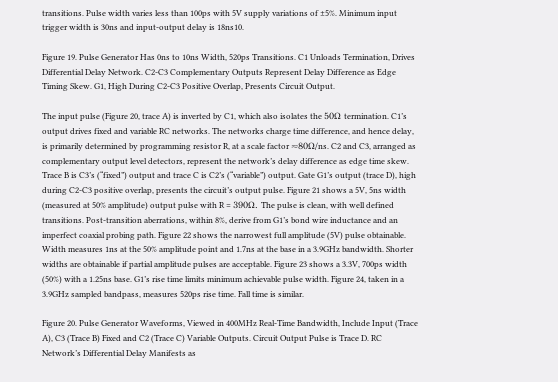transitions. Pulse width varies less than 100ps with 5V supply variations of ±5%. Minimum input trigger width is 30ns and input-output delay is 18ns10.

Figure 19. Pulse Generator Has 0ns to 10ns Width, 520ps Transitions. C1 Unloads Termination, Drives Differential Delay Network. C2-C3 Complementary Outputs Represent Delay Difference as Edge Timing Skew. G1, High During C2-C3 Positive Overlap, Presents Circuit Output.

The input pulse (Figure 20, trace A) is inverted by C1, which also isolates the 50Ω termination. C1’s output drives fixed and variable RC networks. The networks charge time difference, and hence delay, is primarily determined by programming resistor R, at a scale factor ≈80Ω/ns. C2 and C3, arranged as complementary output level detectors, represent the network’s delay difference as edge time skew. Trace B is C3’s (“fixed”) output and trace C is C2’s (“variable”) output. Gate G1’s output (trace D), high during C2-C3 positive overlap, presents the circuit’s output pulse. Figure 21 shows a 5V, 5ns width (measured at 50% amplitude) output pulse with R = 390Ω. The pulse is clean, with well defined transitions. Post-transition aberrations, within 8%, derive from G1’s bond wire inductance and an imperfect coaxial probing path. Figure 22 shows the narrowest full amplitude (5V) pulse obtainable. Width measures 1ns at the 50% amplitude point and 1.7ns at the base in a 3.9GHz bandwidth. Shorter widths are obtainable if partial amplitude pulses are acceptable. Figure 23 shows a 3.3V, 700ps width (50%) with a 1.25ns base. G1’s rise time limits minimum achievable pulse width. Figure 24, taken in a 3.9GHz sampled bandpass, measures 520ps rise time. Fall time is similar.

Figure 20. Pulse Generator Waveforms, Viewed in 400MHz Real-Time Bandwidth, Include Input (Trace A), C3 (Trace B) Fixed and C2 (Trace C) Variable Outputs. Circuit Output Pulse is Trace D. RC Network’s Differential Delay Manifests as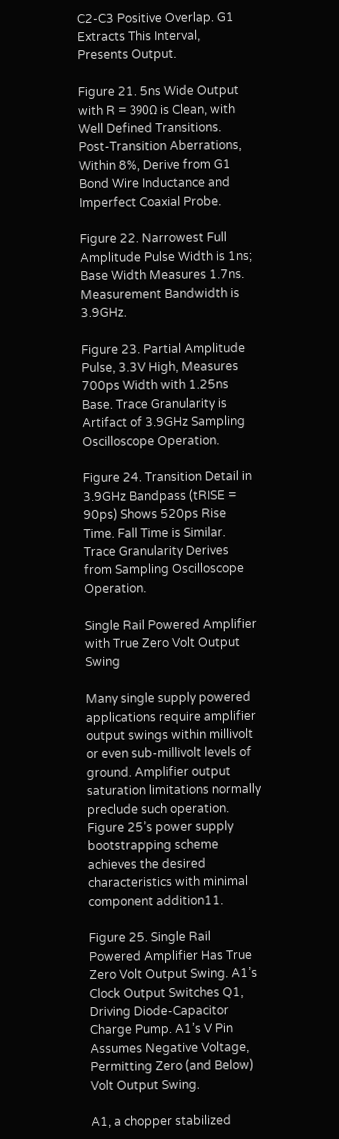C2-C3 Positive Overlap. G1 Extracts This Interval, Presents Output.

Figure 21. 5ns Wide Output with R = 390Ω is Clean, with Well Defined Transitions. Post-Transition Aberrations, Within 8%, Derive from G1 Bond Wire Inductance and Imperfect Coaxial Probe.

Figure 22. Narrowest Full Amplitude Pulse Width is 1ns; Base Width Measures 1.7ns. Measurement Bandwidth is 3.9GHz.

Figure 23. Partial Amplitude Pulse, 3.3V High, Measures 700ps Width with 1.25ns Base. Trace Granularity is Artifact of 3.9GHz Sampling Oscilloscope Operation.

Figure 24. Transition Detail in 3.9GHz Bandpass (tRISE = 90ps) Shows 520ps Rise Time. Fall Time is Similar. Trace Granularity Derives from Sampling Oscilloscope Operation.

Single Rail Powered Amplifier with True Zero Volt Output Swing

Many single supply powered applications require amplifier output swings within millivolt or even sub-millivolt levels of ground. Amplifier output saturation limitations normally preclude such operation. Figure 25’s power supply bootstrapping scheme achieves the desired characteristics with minimal component addition11.

Figure 25. Single Rail Powered Amplifier Has True Zero Volt Output Swing. A1’s Clock Output Switches Q1, Driving Diode-Capacitor Charge Pump. A1’s V Pin Assumes Negative Voltage, Permitting Zero (and Below) Volt Output Swing.

A1, a chopper stabilized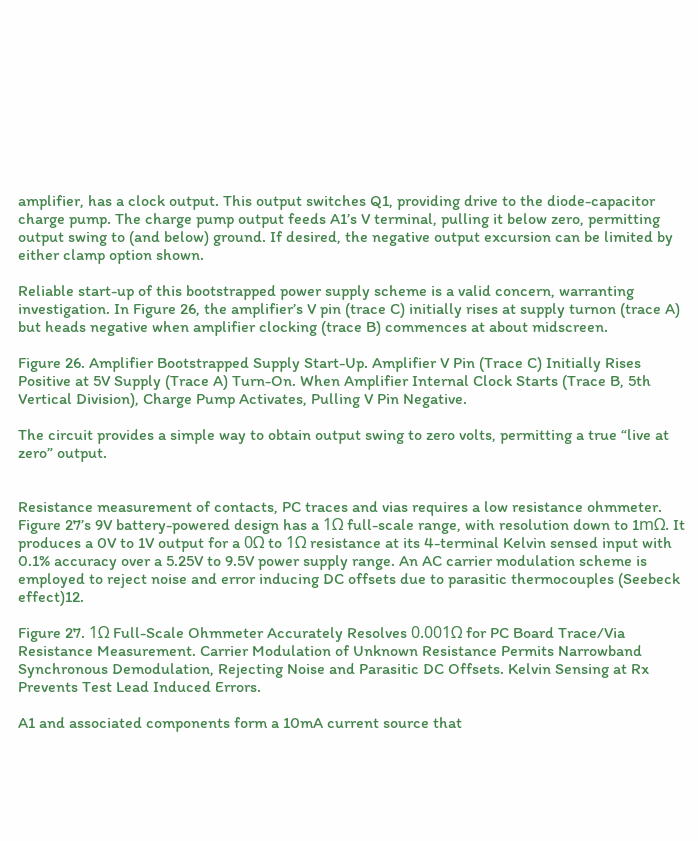amplifier, has a clock output. This output switches Q1, providing drive to the diode-capacitor charge pump. The charge pump output feeds A1’s V terminal, pulling it below zero, permitting output swing to (and below) ground. If desired, the negative output excursion can be limited by either clamp option shown.

Reliable start-up of this bootstrapped power supply scheme is a valid concern, warranting investigation. In Figure 26, the amplifier’s V pin (trace C) initially rises at supply turnon (trace A) but heads negative when amplifier clocking (trace B) commences at about midscreen.

Figure 26. Amplifier Bootstrapped Supply Start-Up. Amplifier V Pin (Trace C) Initially Rises Positive at 5V Supply (Trace A) Turn-On. When Amplifier Internal Clock Starts (Trace B, 5th Vertical Division), Charge Pump Activates, Pulling V Pin Negative.

The circuit provides a simple way to obtain output swing to zero volts, permitting a true “live at zero” output.


Resistance measurement of contacts, PC traces and vias requires a low resistance ohmmeter. Figure 27’s 9V battery-powered design has a 1Ω full-scale range, with resolution down to 1mΩ. It produces a 0V to 1V output for a 0Ω to 1Ω resistance at its 4-terminal Kelvin sensed input with 0.1% accuracy over a 5.25V to 9.5V power supply range. An AC carrier modulation scheme is employed to reject noise and error inducing DC offsets due to parasitic thermocouples (Seebeck effect)12.

Figure 27. 1Ω Full-Scale Ohmmeter Accurately Resolves 0.001Ω for PC Board Trace/Via Resistance Measurement. Carrier Modulation of Unknown Resistance Permits Narrowband Synchronous Demodulation, Rejecting Noise and Parasitic DC Offsets. Kelvin Sensing at Rx Prevents Test Lead Induced Errors.

A1 and associated components form a 10mA current source that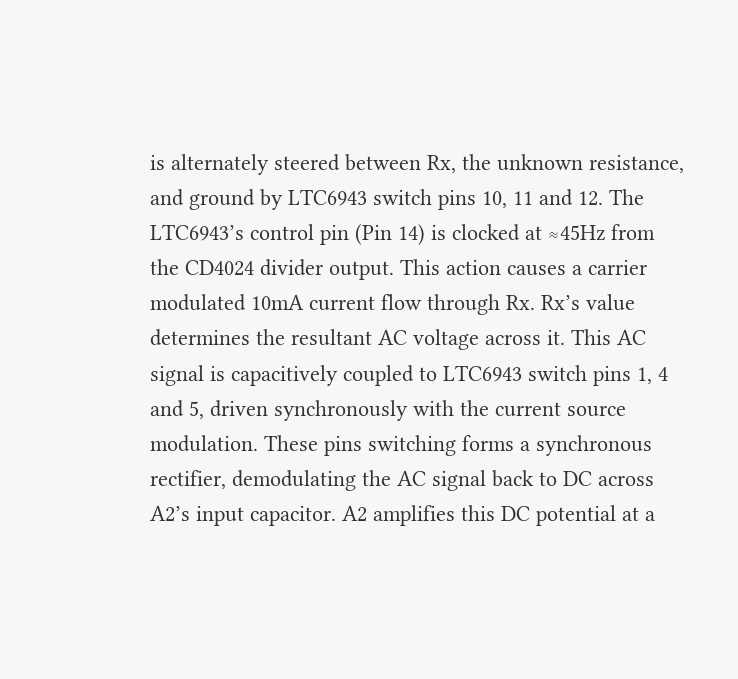is alternately steered between Rx, the unknown resistance, and ground by LTC6943 switch pins 10, 11 and 12. The LTC6943’s control pin (Pin 14) is clocked at ≈45Hz from the CD4024 divider output. This action causes a carrier modulated 10mA current flow through Rx. Rx’s value determines the resultant AC voltage across it. This AC signal is capacitively coupled to LTC6943 switch pins 1, 4 and 5, driven synchronously with the current source modulation. These pins switching forms a synchronous rectifier, demodulating the AC signal back to DC across A2’s input capacitor. A2 amplifies this DC potential at a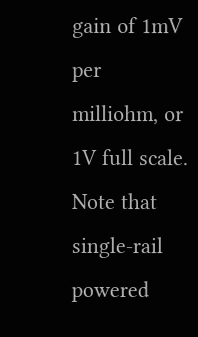gain of 1mV per milliohm, or 1V full scale. Note that single-rail powered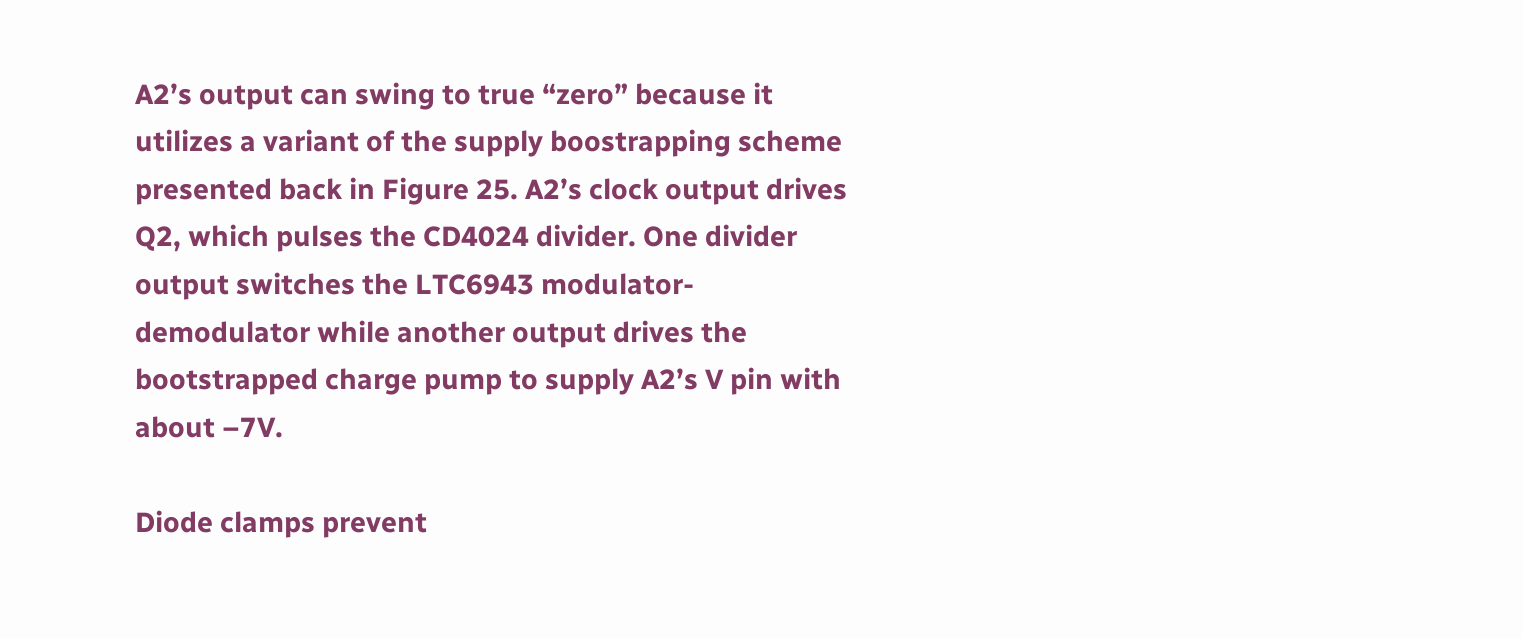A2’s output can swing to true “zero” because it utilizes a variant of the supply boostrapping scheme presented back in Figure 25. A2’s clock output drives Q2, which pulses the CD4024 divider. One divider output switches the LTC6943 modulator-demodulator while another output drives the bootstrapped charge pump to supply A2’s V pin with about –7V.

Diode clamps prevent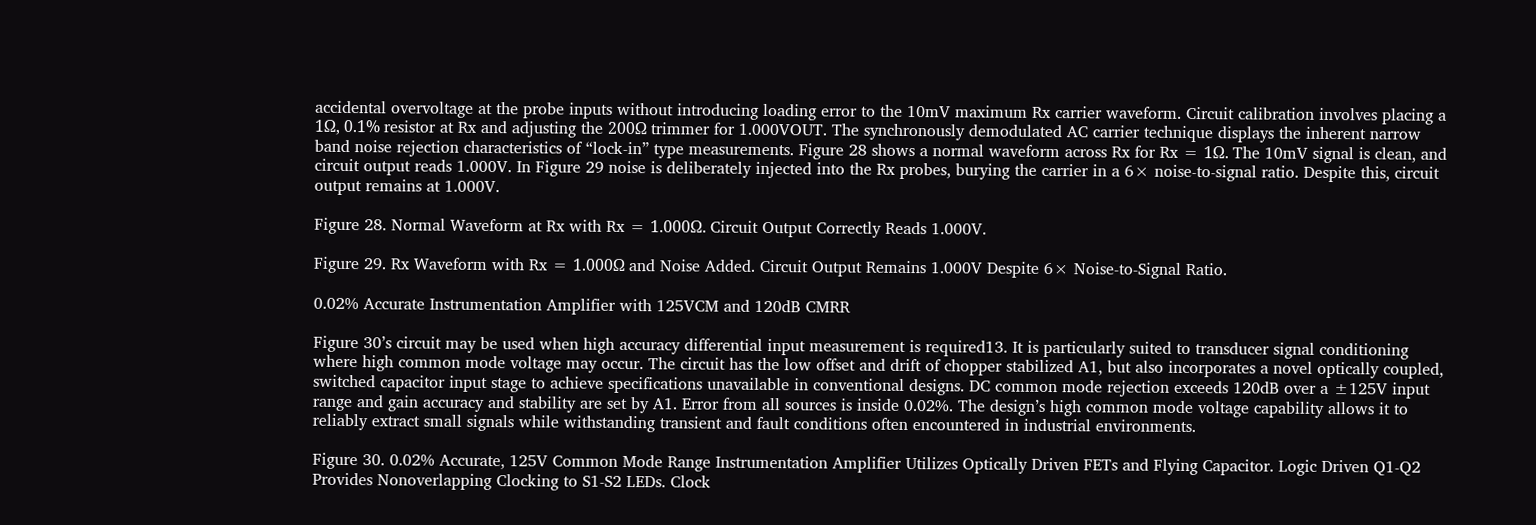accidental overvoltage at the probe inputs without introducing loading error to the 10mV maximum Rx carrier waveform. Circuit calibration involves placing a 1Ω, 0.1% resistor at Rx and adjusting the 200Ω trimmer for 1.000VOUT. The synchronously demodulated AC carrier technique displays the inherent narrow band noise rejection characteristics of “lock-in” type measurements. Figure 28 shows a normal waveform across Rx for Rx = 1Ω. The 10mV signal is clean, and circuit output reads 1.000V. In Figure 29 noise is deliberately injected into the Rx probes, burying the carrier in a 6× noise-to-signal ratio. Despite this, circuit output remains at 1.000V.

Figure 28. Normal Waveform at Rx with Rx = 1.000Ω. Circuit Output Correctly Reads 1.000V.

Figure 29. Rx Waveform with Rx = 1.000Ω and Noise Added. Circuit Output Remains 1.000V Despite 6× Noise-to-Signal Ratio.

0.02% Accurate Instrumentation Amplifier with 125VCM and 120dB CMRR

Figure 30’s circuit may be used when high accuracy differential input measurement is required13. It is particularly suited to transducer signal conditioning where high common mode voltage may occur. The circuit has the low offset and drift of chopper stabilized A1, but also incorporates a novel optically coupled, switched capacitor input stage to achieve specifications unavailable in conventional designs. DC common mode rejection exceeds 120dB over a ±125V input range and gain accuracy and stability are set by A1. Error from all sources is inside 0.02%. The design’s high common mode voltage capability allows it to reliably extract small signals while withstanding transient and fault conditions often encountered in industrial environments.

Figure 30. 0.02% Accurate, 125V Common Mode Range Instrumentation Amplifier Utilizes Optically Driven FETs and Flying Capacitor. Logic Driven Q1-Q2 Provides Nonoverlapping Clocking to S1-S2 LEDs. Clock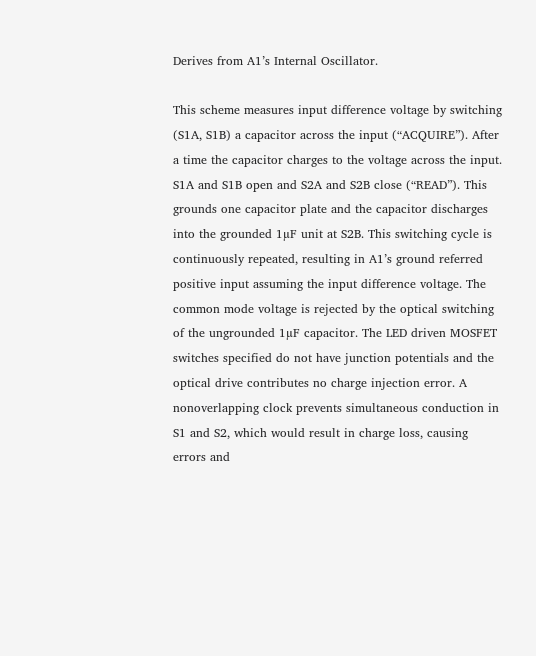Derives from A1’s Internal Oscillator.

This scheme measures input difference voltage by switching (S1A, S1B) a capacitor across the input (“ACQUIRE”). After a time the capacitor charges to the voltage across the input. S1A and S1B open and S2A and S2B close (“READ”). This grounds one capacitor plate and the capacitor discharges into the grounded 1µF unit at S2B. This switching cycle is continuously repeated, resulting in A1’s ground referred positive input assuming the input difference voltage. The common mode voltage is rejected by the optical switching of the ungrounded 1µF capacitor. The LED driven MOSFET switches specified do not have junction potentials and the optical drive contributes no charge injection error. A nonoverlapping clock prevents simultaneous conduction in S1 and S2, which would result in charge loss, causing errors and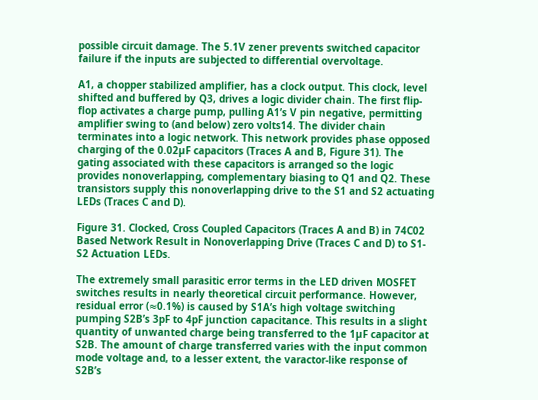possible circuit damage. The 5.1V zener prevents switched capacitor failure if the inputs are subjected to differential overvoltage.

A1, a chopper stabilized amplifier, has a clock output. This clock, level shifted and buffered by Q3, drives a logic divider chain. The first flip-flop activates a charge pump, pulling A1’s V pin negative, permitting amplifier swing to (and below) zero volts14. The divider chain terminates into a logic network. This network provides phase opposed charging of the 0.02µF capacitors (Traces A and B, Figure 31). The gating associated with these capacitors is arranged so the logic provides nonoverlapping, complementary biasing to Q1 and Q2. These transistors supply this nonoverlapping drive to the S1 and S2 actuating LEDs (Traces C and D).

Figure 31. Clocked, Cross Coupled Capacitors (Traces A and B) in 74C02 Based Network Result in Nonoverlapping Drive (Traces C and D) to S1-S2 Actuation LEDs.

The extremely small parasitic error terms in the LED driven MOSFET switches results in nearly theoretical circuit performance. However, residual error (≈0.1%) is caused by S1A’s high voltage switching pumping S2B’s 3pF to 4pF junction capacitance. This results in a slight quantity of unwanted charge being transferred to the 1µF capacitor at S2B. The amount of charge transferred varies with the input common mode voltage and, to a lesser extent, the varactor-like response of S2B’s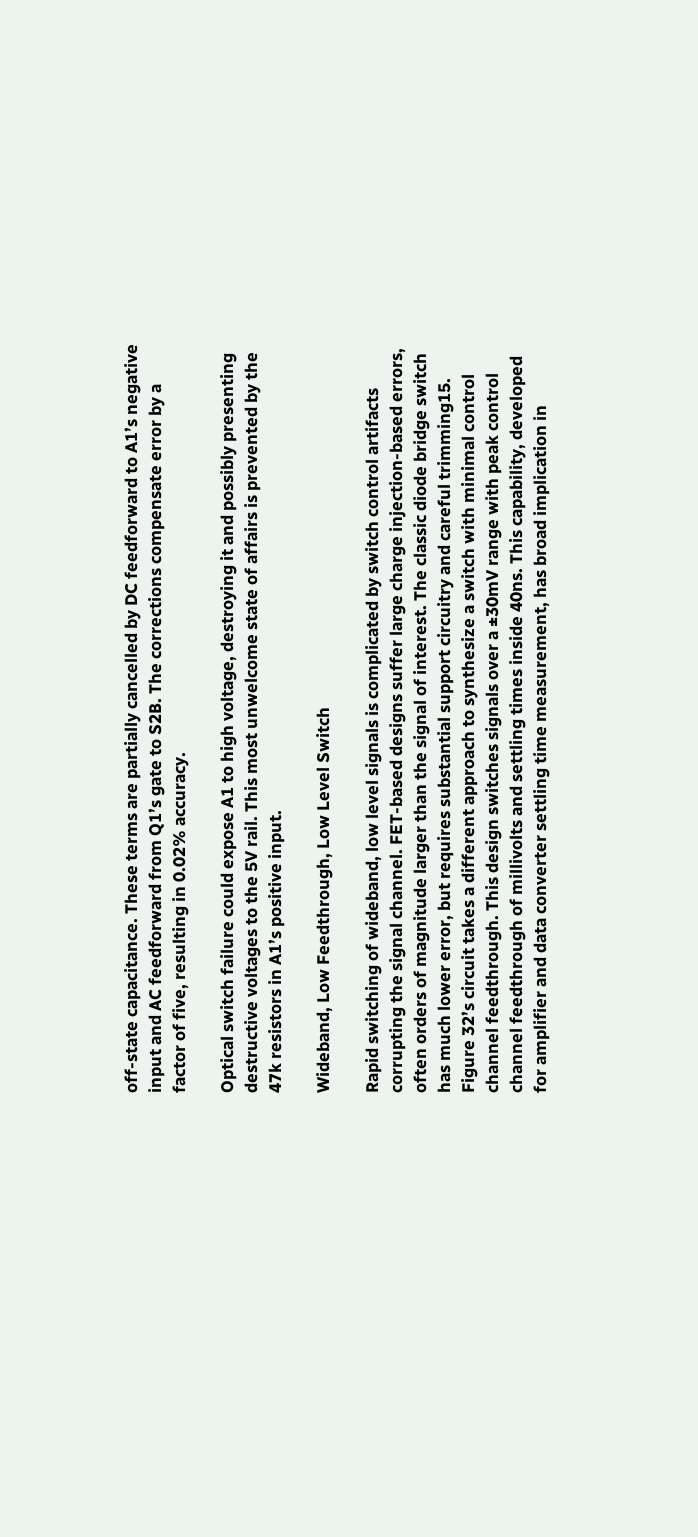off-state capacitance. These terms are partially cancelled by DC feedforward to A1’s negative input and AC feedforward from Q1’s gate to S2B. The corrections compensate error by a factor of five, resulting in 0.02% accuracy.

Optical switch failure could expose A1 to high voltage, destroying it and possibly presenting destructive voltages to the 5V rail. This most unwelcome state of affairs is prevented by the 47k resistors in A1’s positive input.

Wideband, Low Feedthrough, Low Level Switch

Rapid switching of wideband, low level signals is complicated by switch control artifacts corrupting the signal channel. FET-based designs suffer large charge injection-based errors, often orders of magnitude larger than the signal of interest. The classic diode bridge switch has much lower error, but requires substantial support circuitry and careful trimming15. Figure 32’s circuit takes a different approach to synthesize a switch with minimal control channel feedthrough. This design switches signals over a ±30mV range with peak control channel feedthrough of millivolts and settling times inside 40ns. This capability, developed for amplifier and data converter settling time measurement, has broad implication in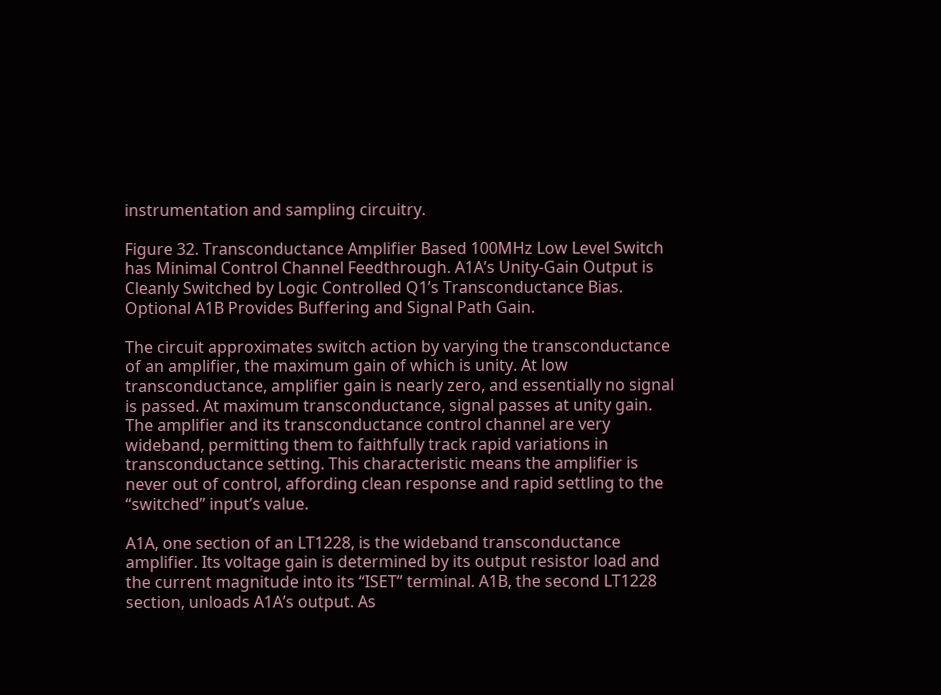instrumentation and sampling circuitry.

Figure 32. Transconductance Amplifier Based 100MHz Low Level Switch has Minimal Control Channel Feedthrough. A1A’s Unity-Gain Output is Cleanly Switched by Logic Controlled Q1’s Transconductance Bias. Optional A1B Provides Buffering and Signal Path Gain.

The circuit approximates switch action by varying the transconductance of an amplifier, the maximum gain of which is unity. At low transconductance, amplifier gain is nearly zero, and essentially no signal is passed. At maximum transconductance, signal passes at unity gain. The amplifier and its transconductance control channel are very wideband, permitting them to faithfully track rapid variations in transconductance setting. This characteristic means the amplifier is never out of control, affording clean response and rapid settling to the “switched” input’s value.

A1A, one section of an LT1228, is the wideband transconductance amplifier. Its voltage gain is determined by its output resistor load and the current magnitude into its “ISET” terminal. A1B, the second LT1228 section, unloads A1A’s output. As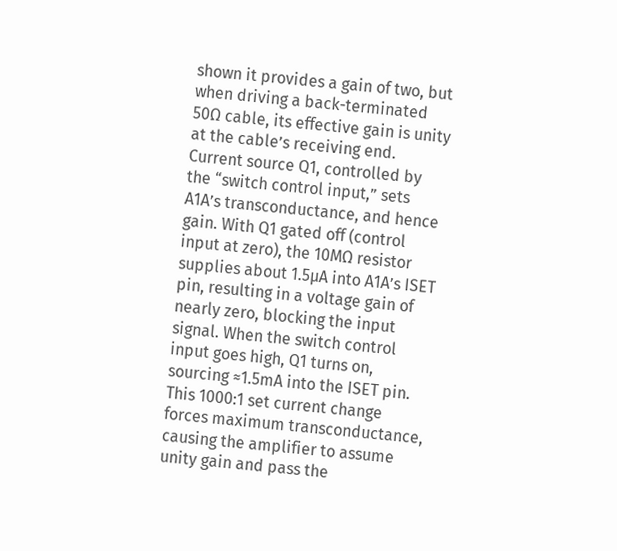shown it provides a gain of two, but when driving a back-terminated 50Ω cable, its effective gain is unity at the cable’s receiving end. Current source Q1, controlled by the “switch control input,” sets A1A’s transconductance, and hence gain. With Q1 gated off (control input at zero), the 10MΩ resistor supplies about 1.5µA into A1A’s ISET pin, resulting in a voltage gain of nearly zero, blocking the input signal. When the switch control input goes high, Q1 turns on, sourcing ≈1.5mA into the ISET pin. This 1000:1 set current change forces maximum transconductance, causing the amplifier to assume unity gain and pass the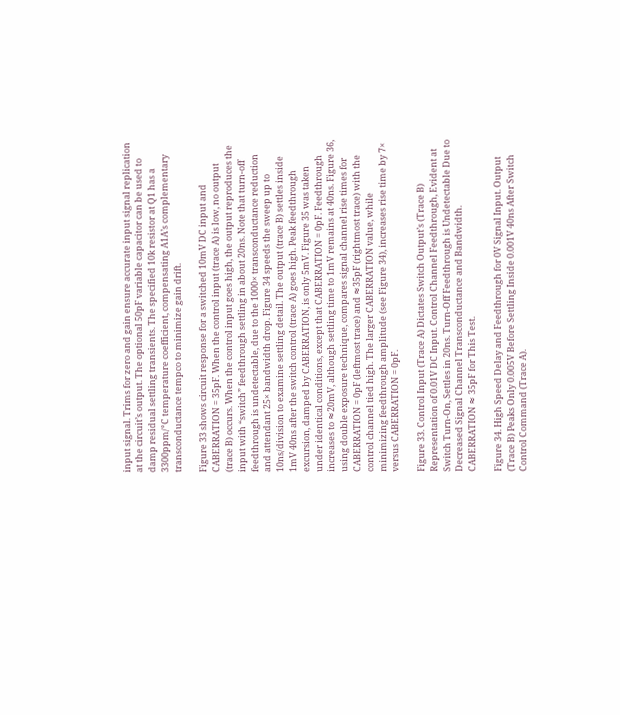input signal. Trims for zero and gain ensure accurate input signal replication at the circuit’s output. The optional 50pF variable capacitor can be used to damp residual settling transients. The specified 10k resistor at Q1 has a 3300ppm/°C temperature coefficient, compensating A1A’s complementary transconductance tempco to minimize gain drift.

Figure 33 shows circuit response for a switched 10mV DC input and CABERRATION = 35pF. When the control input (trace A) is low, no output (trace B) occurs. When the control input goes high, the output reproduces the input with “switch” feedthrough settling in about 20ns. Note that turn-off feedthrough is undetectable, due to the 1000× transconductance reduction and attendant 25× bandwidth drop. Figure 34 speeds the sweep up to 10ns/division to examine settling detail. The output (trace B) settles inside 1mV 40ns after the switch control (trace A) goes high. Peak feedthrough excursion, damped by CABERRATION, is only 5mV. Figure 35 was taken under identical conditions, except that CABERRATION = 0pF. Feedthrough increases to ≈20mV, although settling time to 1mV remains at 40ns. Figure 36, using double exposure technique, compares signal channel rise times for CABERRATION = 0pF (leftmost trace) and ≈35pF (rightmost trace) with the control channel tied high. The larger CABERRATION value, while minimizing feedthrough amplitude (see Figure 34), increases rise time by 7× versus CABERRATION = 0pF.

Figure 33. Control Input (Trace A) Dictates Switch Output’s (Trace B) Representation of 0.01V DC Input. Control Channel Feedthrough, Evident at Switch Turn-On, Settles in 20ns. Turn-Off Feedthrough is Undetectable Due to Decreased Signal Channel Transconductance and Bandwidth. CABERRATION ≈ 35pF for This Test.

Figure 34. High Speed Delay and Feedthrough for 0V Signal Input. Output (Trace B) Peaks Only 0.005V Before Settling Inside 0.001V 40ns After Switch Control Command (Trace A).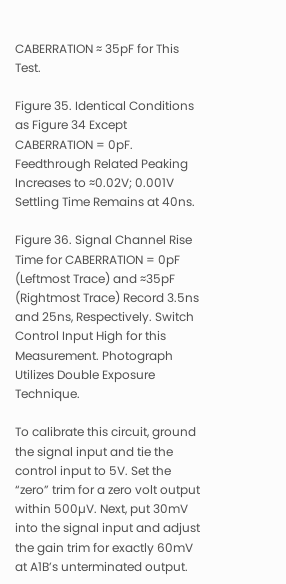CABERRATION ≈ 35pF for This Test.

Figure 35. Identical Conditions as Figure 34 Except CABERRATION = 0pF. Feedthrough Related Peaking Increases to ≈0.02V; 0.001V Settling Time Remains at 40ns.

Figure 36. Signal Channel Rise Time for CABERRATION = 0pF (Leftmost Trace) and ≈35pF (Rightmost Trace) Record 3.5ns and 25ns, Respectively. Switch Control Input High for this Measurement. Photograph Utilizes Double Exposure Technique.

To calibrate this circuit, ground the signal input and tie the control input to 5V. Set the “zero” trim for a zero volt output within 500µV. Next, put 30mV into the signal input and adjust the gain trim for exactly 60mV at A1B’s unterminated output.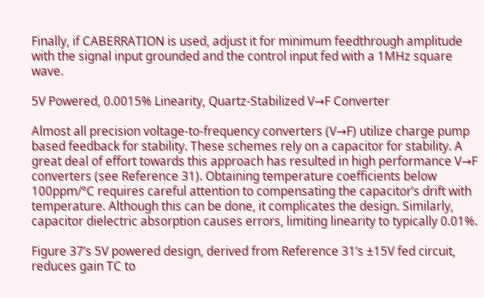Finally, if CABERRATION is used, adjust it for minimum feedthrough amplitude with the signal input grounded and the control input fed with a 1MHz square wave.

5V Powered, 0.0015% Linearity, Quartz-Stabilized V→F Converter

Almost all precision voltage-to-frequency converters (V→F) utilize charge pump based feedback for stability. These schemes rely on a capacitor for stability. A great deal of effort towards this approach has resulted in high performance V→F converters (see Reference 31). Obtaining temperature coefficients below 100ppm/°C requires careful attention to compensating the capacitor’s drift with temperature. Although this can be done, it complicates the design. Similarly, capacitor dielectric absorption causes errors, limiting linearity to typically 0.01%.

Figure 37’s 5V powered design, derived from Reference 31’s ±15V fed circuit, reduces gain TC to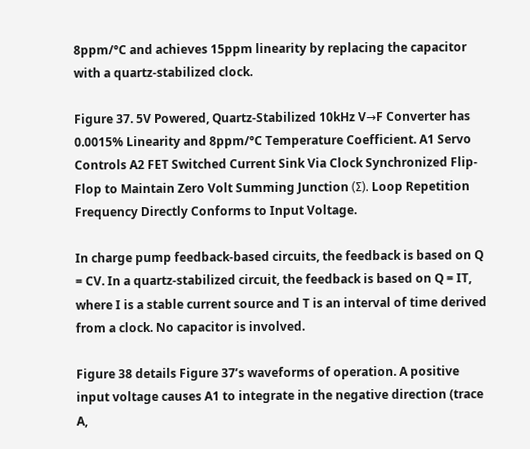8ppm/°C and achieves 15ppm linearity by replacing the capacitor with a quartz-stabilized clock.

Figure 37. 5V Powered, Quartz-Stabilized 10kHz V→F Converter has 0.0015% Linearity and 8ppm/°C Temperature Coefficient. A1 Servo Controls A2 FET Switched Current Sink Via Clock Synchronized Flip-Flop to Maintain Zero Volt Summing Junction (Σ). Loop Repetition Frequency Directly Conforms to Input Voltage.

In charge pump feedback-based circuits, the feedback is based on Q = CV. In a quartz-stabilized circuit, the feedback is based on Q = IT, where I is a stable current source and T is an interval of time derived from a clock. No capacitor is involved.

Figure 38 details Figure 37’s waveforms of operation. A positive input voltage causes A1 to integrate in the negative direction (trace A,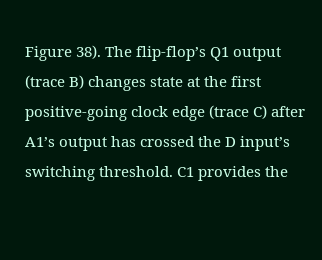Figure 38). The flip-flop’s Q1 output (trace B) changes state at the first positive-going clock edge (trace C) after A1’s output has crossed the D input’s switching threshold. C1 provides the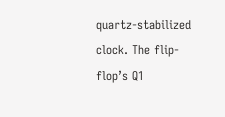quartz-stabilized clock. The flip-flop’s Q1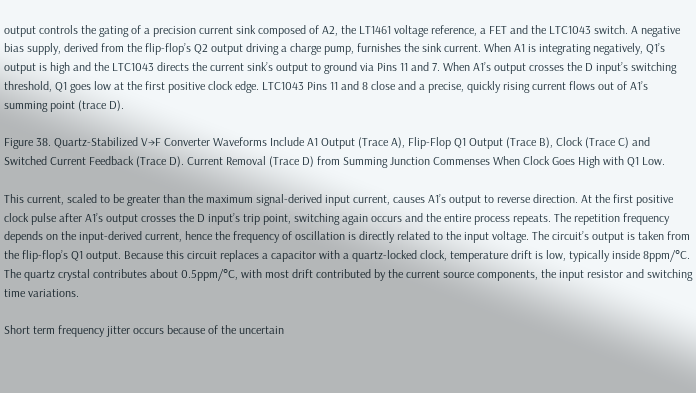output controls the gating of a precision current sink composed of A2, the LT1461 voltage reference, a FET and the LTC1043 switch. A negative bias supply, derived from the flip-flop’s Q2 output driving a charge pump, furnishes the sink current. When A1 is integrating negatively, Q1’s output is high and the LTC1043 directs the current sink’s output to ground via Pins 11 and 7. When A1’s output crosses the D input’s switching threshold, Q1 goes low at the first positive clock edge. LTC1043 Pins 11 and 8 close and a precise, quickly rising current flows out of A1’s summing point (trace D).

Figure 38. Quartz-Stabilized V→F Converter Waveforms Include A1 Output (Trace A), Flip-Flop Q1 Output (Trace B), Clock (Trace C) and Switched Current Feedback (Trace D). Current Removal (Trace D) from Summing Junction Commenses When Clock Goes High with Q1 Low.

This current, scaled to be greater than the maximum signal-derived input current, causes A1’s output to reverse direction. At the first positive clock pulse after A1’s output crosses the D input’s trip point, switching again occurs and the entire process repeats. The repetition frequency depends on the input-derived current, hence the frequency of oscillation is directly related to the input voltage. The circuit’s output is taken from the flip-flop’s Q1 output. Because this circuit replaces a capacitor with a quartz-locked clock, temperature drift is low, typically inside 8ppm/°C. The quartz crystal contributes about 0.5ppm/°C, with most drift contributed by the current source components, the input resistor and switching time variations.

Short term frequency jitter occurs because of the uncertain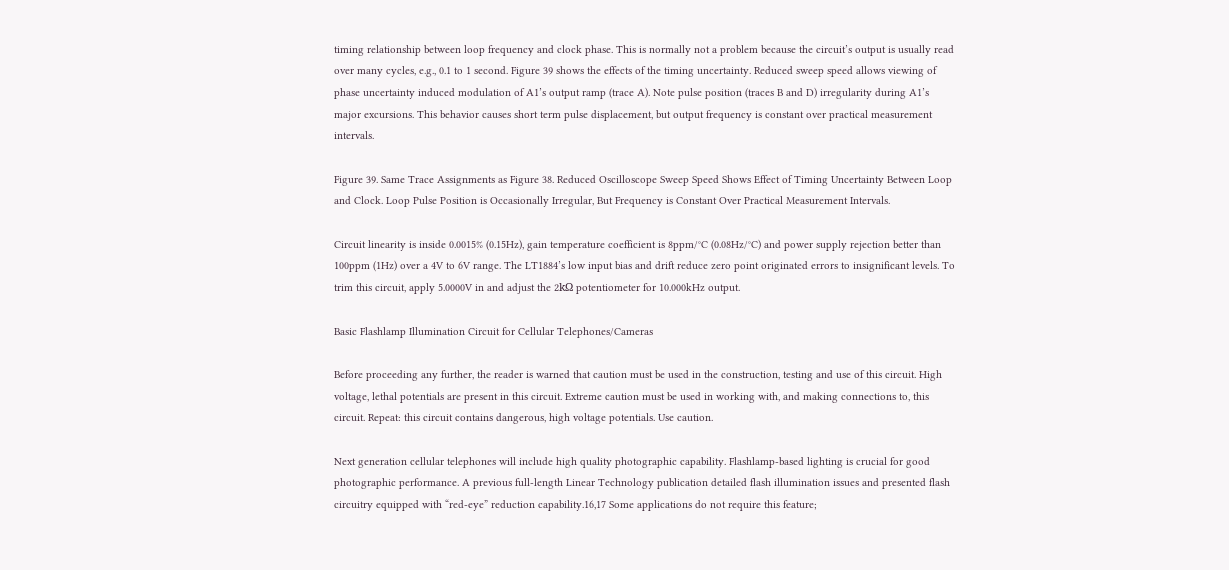timing relationship between loop frequency and clock phase. This is normally not a problem because the circuit’s output is usually read over many cycles, e.g., 0.1 to 1 second. Figure 39 shows the effects of the timing uncertainty. Reduced sweep speed allows viewing of phase uncertainty induced modulation of A1’s output ramp (trace A). Note pulse position (traces B and D) irregularity during A1’s major excursions. This behavior causes short term pulse displacement, but output frequency is constant over practical measurement intervals.

Figure 39. Same Trace Assignments as Figure 38. Reduced Oscilloscope Sweep Speed Shows Effect of Timing Uncertainty Between Loop and Clock. Loop Pulse Position is Occasionally Irregular, But Frequency is Constant Over Practical Measurement Intervals.

Circuit linearity is inside 0.0015% (0.15Hz), gain temperature coefficient is 8ppm/°C (0.08Hz/°C) and power supply rejection better than 100ppm (1Hz) over a 4V to 6V range. The LT1884’s low input bias and drift reduce zero point originated errors to insignificant levels. To trim this circuit, apply 5.0000V in and adjust the 2kΩ potentiometer for 10.000kHz output.

Basic Flashlamp Illumination Circuit for Cellular Telephones/Cameras

Before proceeding any further, the reader is warned that caution must be used in the construction, testing and use of this circuit. High voltage, lethal potentials are present in this circuit. Extreme caution must be used in working with, and making connections to, this circuit. Repeat: this circuit contains dangerous, high voltage potentials. Use caution.

Next generation cellular telephones will include high quality photographic capability. Flashlamp-based lighting is crucial for good photographic performance. A previous full-length Linear Technology publication detailed flash illumination issues and presented flash circuitry equipped with “red-eye” reduction capability.16,17 Some applications do not require this feature;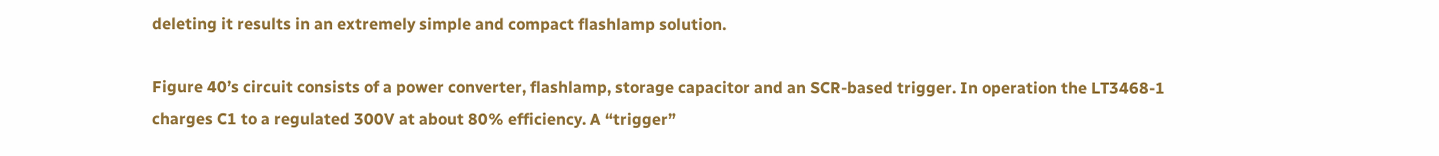deleting it results in an extremely simple and compact flashlamp solution.

Figure 40’s circuit consists of a power converter, flashlamp, storage capacitor and an SCR-based trigger. In operation the LT3468-1 charges C1 to a regulated 300V at about 80% efficiency. A “trigger”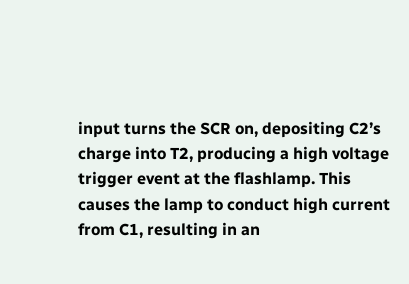input turns the SCR on, depositing C2’s charge into T2, producing a high voltage trigger event at the flashlamp. This causes the lamp to conduct high current from C1, resulting in an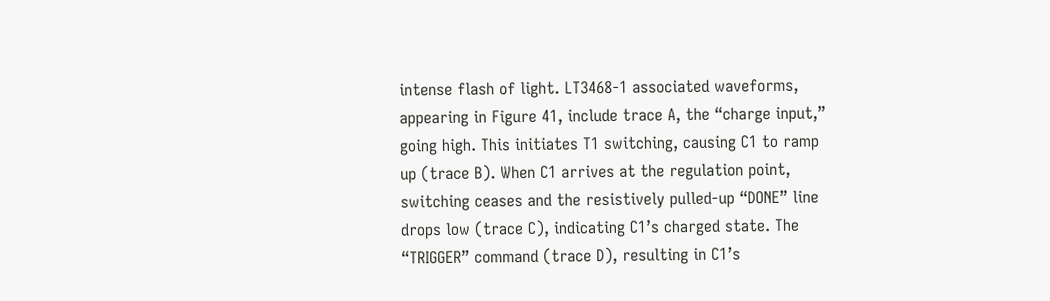intense flash of light. LT3468-1 associated waveforms, appearing in Figure 41, include trace A, the “charge input,” going high. This initiates T1 switching, causing C1 to ramp up (trace B). When C1 arrives at the regulation point, switching ceases and the resistively pulled-up “DONE” line drops low (trace C), indicating C1’s charged state. The “TRIGGER” command (trace D), resulting in C1’s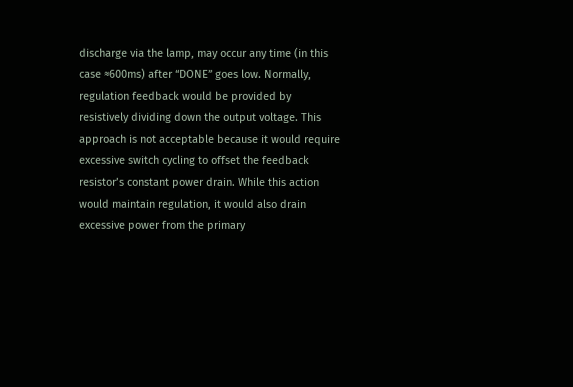discharge via the lamp, may occur any time (in this case ≈600ms) after “DONE” goes low. Normally, regulation feedback would be provided by resistively dividing down the output voltage. This approach is not acceptable because it would require excessive switch cycling to offset the feedback resistor’s constant power drain. While this action would maintain regulation, it would also drain excessive power from the primary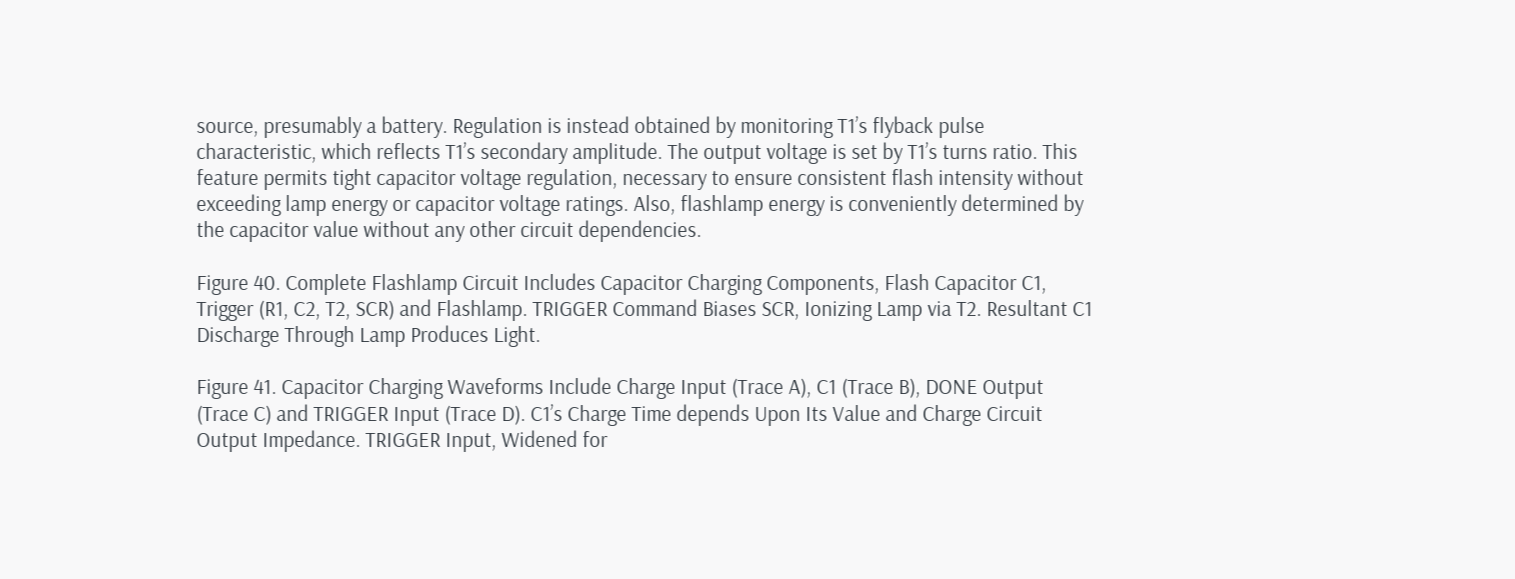source, presumably a battery. Regulation is instead obtained by monitoring T1’s flyback pulse characteristic, which reflects T1’s secondary amplitude. The output voltage is set by T1’s turns ratio. This feature permits tight capacitor voltage regulation, necessary to ensure consistent flash intensity without exceeding lamp energy or capacitor voltage ratings. Also, flashlamp energy is conveniently determined by the capacitor value without any other circuit dependencies.

Figure 40. Complete Flashlamp Circuit Includes Capacitor Charging Components, Flash Capacitor C1, Trigger (R1, C2, T2, SCR) and Flashlamp. TRIGGER Command Biases SCR, Ionizing Lamp via T2. Resultant C1 Discharge Through Lamp Produces Light.

Figure 41. Capacitor Charging Waveforms Include Charge Input (Trace A), C1 (Trace B), DONE Output (Trace C) and TRIGGER Input (Trace D). C1’s Charge Time depends Upon Its Value and Charge Circuit Output Impedance. TRIGGER Input, Widened for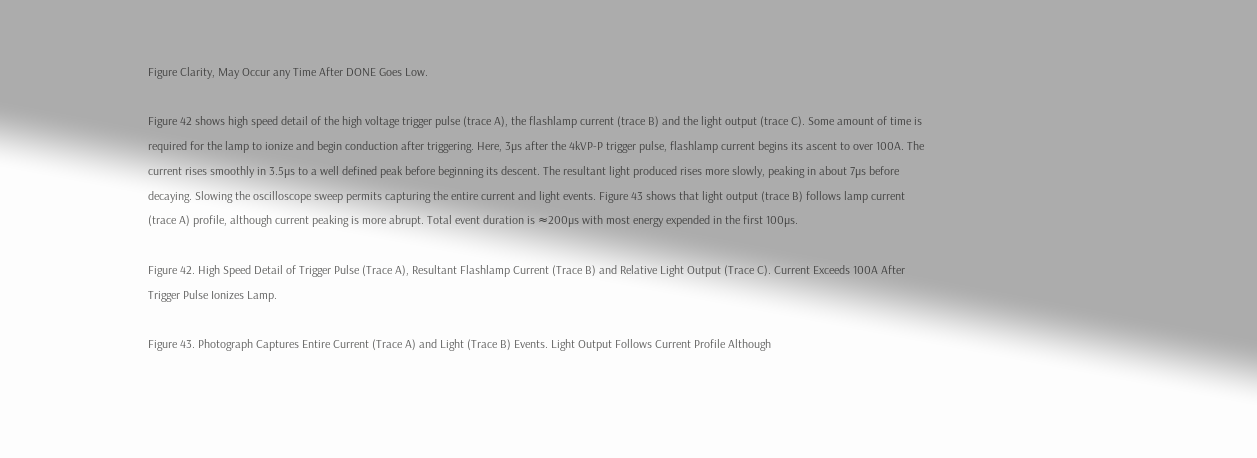Figure Clarity, May Occur any Time After DONE Goes Low.

Figure 42 shows high speed detail of the high voltage trigger pulse (trace A), the flashlamp current (trace B) and the light output (trace C). Some amount of time is required for the lamp to ionize and begin conduction after triggering. Here, 3µs after the 4kVP-P trigger pulse, flashlamp current begins its ascent to over 100A. The current rises smoothly in 3.5µs to a well defined peak before beginning its descent. The resultant light produced rises more slowly, peaking in about 7µs before decaying. Slowing the oscilloscope sweep permits capturing the entire current and light events. Figure 43 shows that light output (trace B) follows lamp current (trace A) profile, although current peaking is more abrupt. Total event duration is ≈200µs with most energy expended in the first 100µs.

Figure 42. High Speed Detail of Trigger Pulse (Trace A), Resultant Flashlamp Current (Trace B) and Relative Light Output (Trace C). Current Exceeds 100A After Trigger Pulse Ionizes Lamp.

Figure 43. Photograph Captures Entire Current (Trace A) and Light (Trace B) Events. Light Output Follows Current Profile Although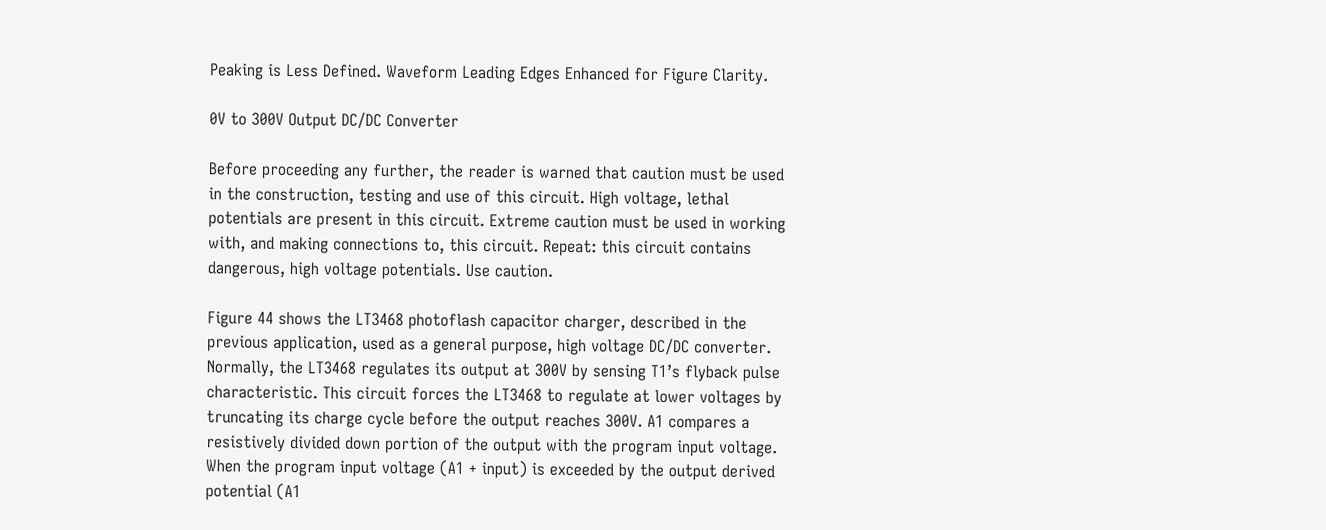Peaking is Less Defined. Waveform Leading Edges Enhanced for Figure Clarity.

0V to 300V Output DC/DC Converter

Before proceeding any further, the reader is warned that caution must be used in the construction, testing and use of this circuit. High voltage, lethal potentials are present in this circuit. Extreme caution must be used in working with, and making connections to, this circuit. Repeat: this circuit contains dangerous, high voltage potentials. Use caution.

Figure 44 shows the LT3468 photoflash capacitor charger, described in the previous application, used as a general purpose, high voltage DC/DC converter. Normally, the LT3468 regulates its output at 300V by sensing T1’s flyback pulse characteristic. This circuit forces the LT3468 to regulate at lower voltages by truncating its charge cycle before the output reaches 300V. A1 compares a resistively divided down portion of the output with the program input voltage. When the program input voltage (A1 + input) is exceeded by the output derived potential (A1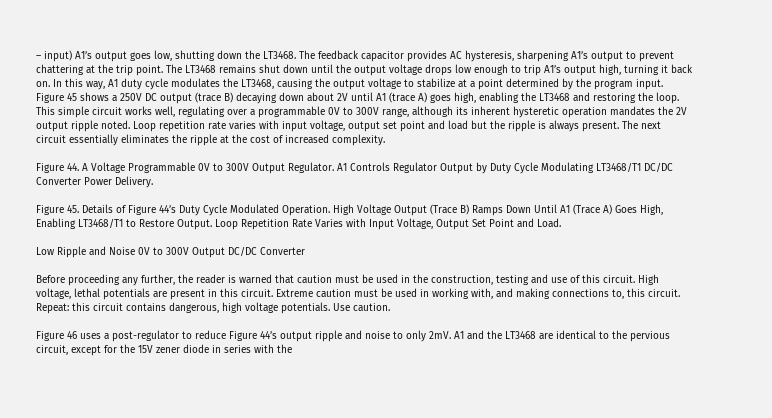– input) A1’s output goes low, shutting down the LT3468. The feedback capacitor provides AC hysteresis, sharpening A1’s output to prevent chattering at the trip point. The LT3468 remains shut down until the output voltage drops low enough to trip A1’s output high, turning it back on. In this way, A1 duty cycle modulates the LT3468, causing the output voltage to stabilize at a point determined by the program input. Figure 45 shows a 250V DC output (trace B) decaying down about 2V until A1 (trace A) goes high, enabling the LT3468 and restoring the loop. This simple circuit works well, regulating over a programmable 0V to 300V range, although its inherent hysteretic operation mandates the 2V output ripple noted. Loop repetition rate varies with input voltage, output set point and load but the ripple is always present. The next circuit essentially eliminates the ripple at the cost of increased complexity.

Figure 44. A Voltage Programmable 0V to 300V Output Regulator. A1 Controls Regulator Output by Duty Cycle Modulating LT3468/T1 DC/DC Converter Power Delivery.

Figure 45. Details of Figure 44’s Duty Cycle Modulated Operation. High Voltage Output (Trace B) Ramps Down Until A1 (Trace A) Goes High, Enabling LT3468/T1 to Restore Output. Loop Repetition Rate Varies with Input Voltage, Output Set Point and Load.

Low Ripple and Noise 0V to 300V Output DC/DC Converter

Before proceeding any further, the reader is warned that caution must be used in the construction, testing and use of this circuit. High voltage, lethal potentials are present in this circuit. Extreme caution must be used in working with, and making connections to, this circuit. Repeat: this circuit contains dangerous, high voltage potentials. Use caution.

Figure 46 uses a post-regulator to reduce Figure 44’s output ripple and noise to only 2mV. A1 and the LT3468 are identical to the pervious circuit, except for the 15V zener diode in series with the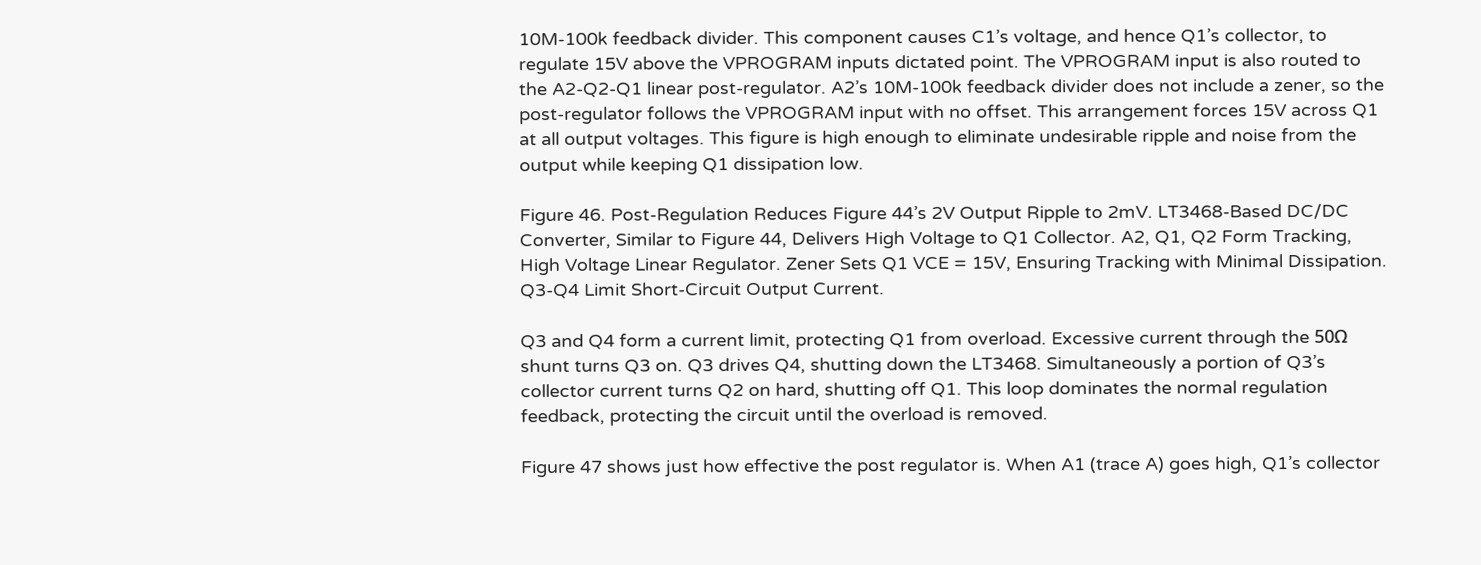10M-100k feedback divider. This component causes C1’s voltage, and hence Q1’s collector, to regulate 15V above the VPROGRAM inputs dictated point. The VPROGRAM input is also routed to the A2-Q2-Q1 linear post-regulator. A2’s 10M-100k feedback divider does not include a zener, so the post-regulator follows the VPROGRAM input with no offset. This arrangement forces 15V across Q1 at all output voltages. This figure is high enough to eliminate undesirable ripple and noise from the output while keeping Q1 dissipation low.

Figure 46. Post-Regulation Reduces Figure 44’s 2V Output Ripple to 2mV. LT3468-Based DC/DC Converter, Similar to Figure 44, Delivers High Voltage to Q1 Collector. A2, Q1, Q2 Form Tracking, High Voltage Linear Regulator. Zener Sets Q1 VCE = 15V, Ensuring Tracking with Minimal Dissipation. Q3-Q4 Limit Short-Circuit Output Current.

Q3 and Q4 form a current limit, protecting Q1 from overload. Excessive current through the 50Ω shunt turns Q3 on. Q3 drives Q4, shutting down the LT3468. Simultaneously a portion of Q3’s collector current turns Q2 on hard, shutting off Q1. This loop dominates the normal regulation feedback, protecting the circuit until the overload is removed.

Figure 47 shows just how effective the post regulator is. When A1 (trace A) goes high, Q1’s collector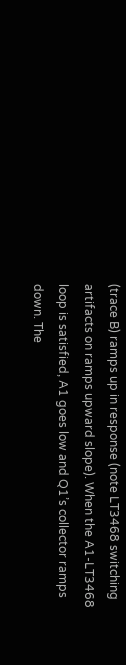(trace B) ramps up in response (note LT3468 switching artifacts on ramps upward slope). When the A1-LT3468 loop is satisfied, A1 goes low and Q1’s collector ramps down. The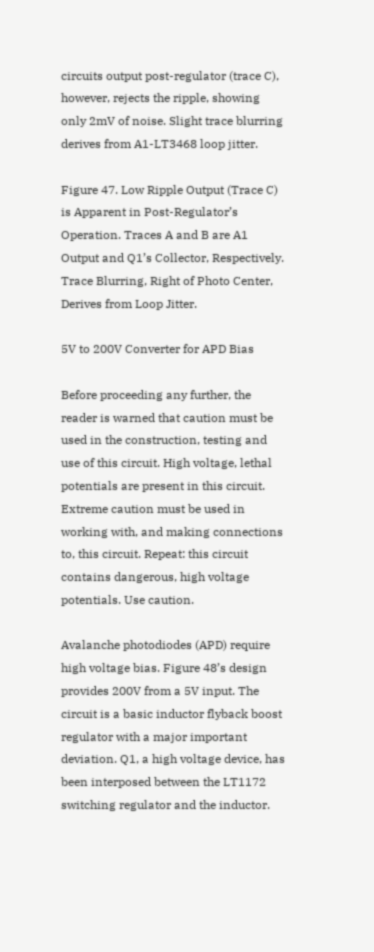circuits output post-regulator (trace C), however, rejects the ripple, showing only 2mV of noise. Slight trace blurring derives from A1-LT3468 loop jitter.

Figure 47. Low Ripple Output (Trace C) is Apparent in Post-Regulator’s Operation. Traces A and B are A1 Output and Q1’s Collector, Respectively. Trace Blurring, Right of Photo Center, Derives from Loop Jitter.

5V to 200V Converter for APD Bias

Before proceeding any further, the reader is warned that caution must be used in the construction, testing and use of this circuit. High voltage, lethal potentials are present in this circuit. Extreme caution must be used in working with, and making connections to, this circuit. Repeat: this circuit contains dangerous, high voltage potentials. Use caution.

Avalanche photodiodes (APD) require high voltage bias. Figure 48’s design provides 200V from a 5V input. The circuit is a basic inductor flyback boost regulator with a major important deviation. Q1, a high voltage device, has been interposed between the LT1172 switching regulator and the inductor.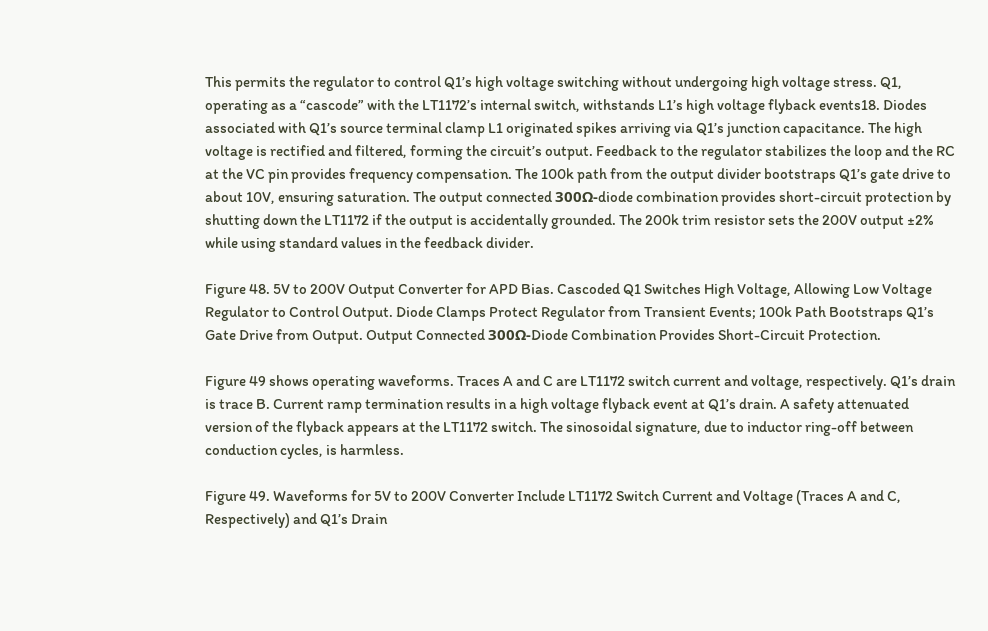This permits the regulator to control Q1’s high voltage switching without undergoing high voltage stress. Q1, operating as a “cascode” with the LT1172’s internal switch, withstands L1’s high voltage flyback events18. Diodes associated with Q1’s source terminal clamp L1 originated spikes arriving via Q1’s junction capacitance. The high voltage is rectified and filtered, forming the circuit’s output. Feedback to the regulator stabilizes the loop and the RC at the VC pin provides frequency compensation. The 100k path from the output divider bootstraps Q1’s gate drive to about 10V, ensuring saturation. The output connected 300Ω-diode combination provides short-circuit protection by shutting down the LT1172 if the output is accidentally grounded. The 200k trim resistor sets the 200V output ±2% while using standard values in the feedback divider.

Figure 48. 5V to 200V Output Converter for APD Bias. Cascoded Q1 Switches High Voltage, Allowing Low Voltage Regulator to Control Output. Diode Clamps Protect Regulator from Transient Events; 100k Path Bootstraps Q1’s Gate Drive from Output. Output Connected 300Ω-Diode Combination Provides Short-Circuit Protection.

Figure 49 shows operating waveforms. Traces A and C are LT1172 switch current and voltage, respectively. Q1’s drain is trace B. Current ramp termination results in a high voltage flyback event at Q1’s drain. A safety attenuated version of the flyback appears at the LT1172 switch. The sinosoidal signature, due to inductor ring-off between conduction cycles, is harmless.

Figure 49. Waveforms for 5V to 200V Converter Include LT1172 Switch Current and Voltage (Traces A and C, Respectively) and Q1’s Drain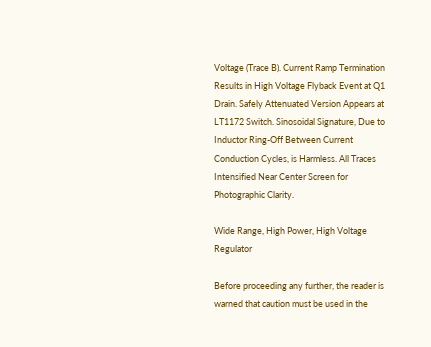Voltage (Trace B). Current Ramp Termination Results in High Voltage Flyback Event at Q1 Drain. Safely Attenuated Version Appears at LT1172 Switch. Sinosoidal Signature, Due to Inductor Ring-Off Between Current Conduction Cycles, is Harmless. All Traces Intensified Near Center Screen for Photographic Clarity.

Wide Range, High Power, High Voltage Regulator

Before proceeding any further, the reader is warned that caution must be used in the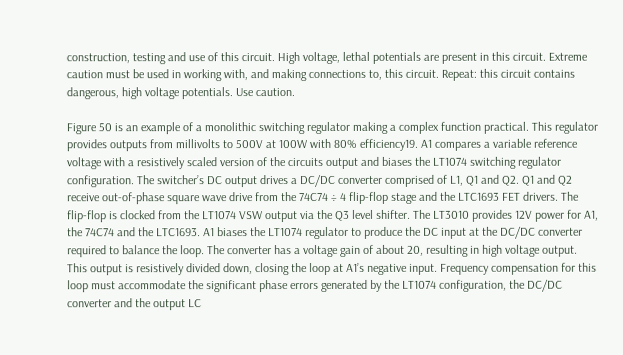construction, testing and use of this circuit. High voltage, lethal potentials are present in this circuit. Extreme caution must be used in working with, and making connections to, this circuit. Repeat: this circuit contains dangerous, high voltage potentials. Use caution.

Figure 50 is an example of a monolithic switching regulator making a complex function practical. This regulator provides outputs from millivolts to 500V at 100W with 80% efficiency19. A1 compares a variable reference voltage with a resistively scaled version of the circuits output and biases the LT1074 switching regulator configuration. The switcher’s DC output drives a DC/DC converter comprised of L1, Q1 and Q2. Q1 and Q2 receive out-of-phase square wave drive from the 74C74 ÷ 4 flip-flop stage and the LTC1693 FET drivers. The flip-flop is clocked from the LT1074 VSW output via the Q3 level shifter. The LT3010 provides 12V power for A1, the 74C74 and the LTC1693. A1 biases the LT1074 regulator to produce the DC input at the DC/DC converter required to balance the loop. The converter has a voltage gain of about 20, resulting in high voltage output. This output is resistively divided down, closing the loop at A1’s negative input. Frequency compensation for this loop must accommodate the significant phase errors generated by the LT1074 configuration, the DC/DC converter and the output LC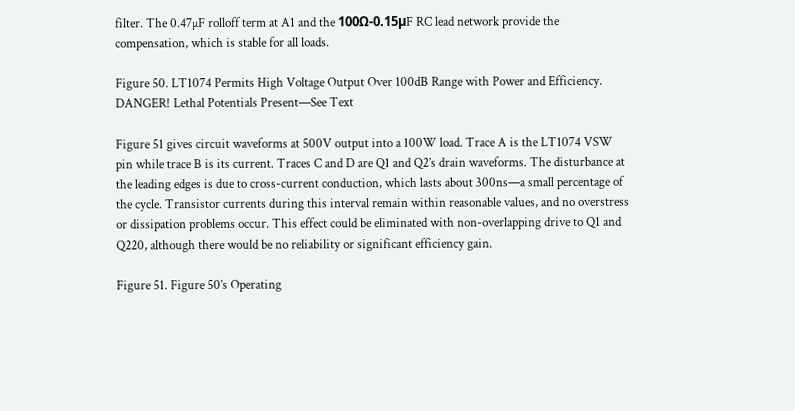filter. The 0.47µF rolloff term at A1 and the 100Ω-0.15µF RC lead network provide the compensation, which is stable for all loads.

Figure 50. LT1074 Permits High Voltage Output Over 100dB Range with Power and Efficiency.
DANGER! Lethal Potentials Present—See Text

Figure 51 gives circuit waveforms at 500V output into a 100W load. Trace A is the LT1074 VSW pin while trace B is its current. Traces C and D are Q1 and Q2’s drain waveforms. The disturbance at the leading edges is due to cross-current conduction, which lasts about 300ns—a small percentage of the cycle. Transistor currents during this interval remain within reasonable values, and no overstress or dissipation problems occur. This effect could be eliminated with non-overlapping drive to Q1 and Q220, although there would be no reliability or significant efficiency gain.

Figure 51. Figure 50’s Operating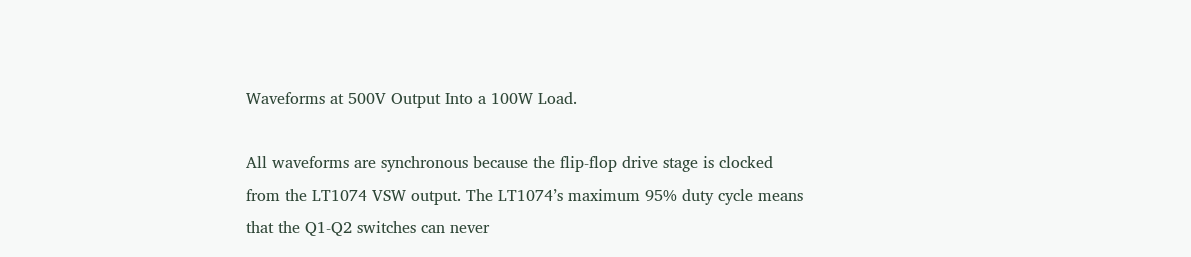Waveforms at 500V Output Into a 100W Load.

All waveforms are synchronous because the flip-flop drive stage is clocked from the LT1074 VSW output. The LT1074’s maximum 95% duty cycle means that the Q1-Q2 switches can never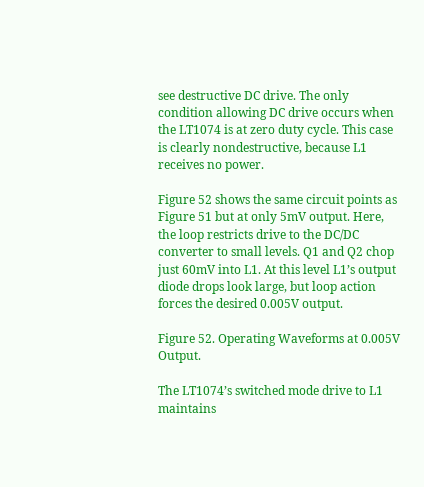see destructive DC drive. The only condition allowing DC drive occurs when the LT1074 is at zero duty cycle. This case is clearly nondestructive, because L1 receives no power.

Figure 52 shows the same circuit points as Figure 51 but at only 5mV output. Here, the loop restricts drive to the DC/DC converter to small levels. Q1 and Q2 chop just 60mV into L1. At this level L1’s output diode drops look large, but loop action forces the desired 0.005V output.

Figure 52. Operating Waveforms at 0.005V Output.

The LT1074’s switched mode drive to L1 maintains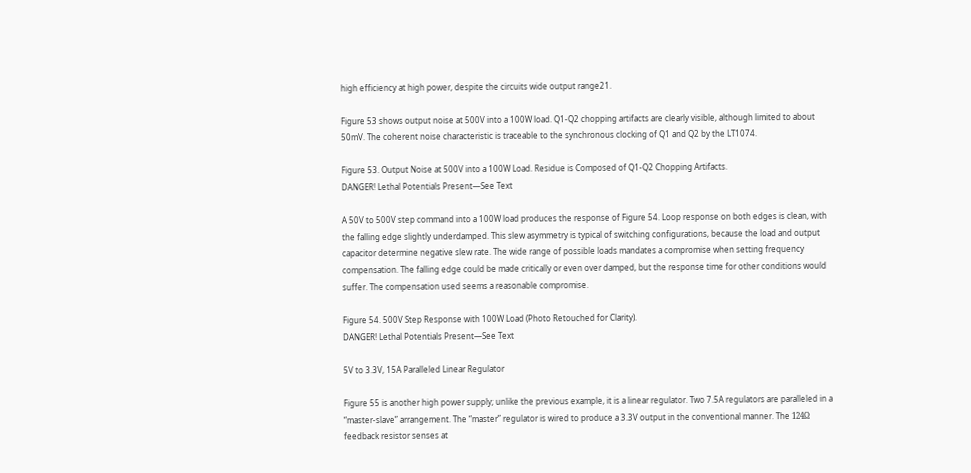high efficiency at high power, despite the circuits wide output range21.

Figure 53 shows output noise at 500V into a 100W load. Q1-Q2 chopping artifacts are clearly visible, although limited to about 50mV. The coherent noise characteristic is traceable to the synchronous clocking of Q1 and Q2 by the LT1074.

Figure 53. Output Noise at 500V into a 100W Load. Residue is Composed of Q1-Q2 Chopping Artifacts.
DANGER! Lethal Potentials Present—See Text

A 50V to 500V step command into a 100W load produces the response of Figure 54. Loop response on both edges is clean, with the falling edge slightly underdamped. This slew asymmetry is typical of switching configurations, because the load and output capacitor determine negative slew rate. The wide range of possible loads mandates a compromise when setting frequency compensation. The falling edge could be made critically or even over damped, but the response time for other conditions would suffer. The compensation used seems a reasonable compromise.

Figure 54. 500V Step Response with 100W Load (Photo Retouched for Clarity).
DANGER! Lethal Potentials Present—See Text

5V to 3.3V, 15A Paralleled Linear Regulator

Figure 55 is another high power supply; unlike the previous example, it is a linear regulator. Two 7.5A regulators are paralleled in a “master-slave” arrangement. The “master” regulator is wired to produce a 3.3V output in the conventional manner. The 124Ω feedback resistor senses at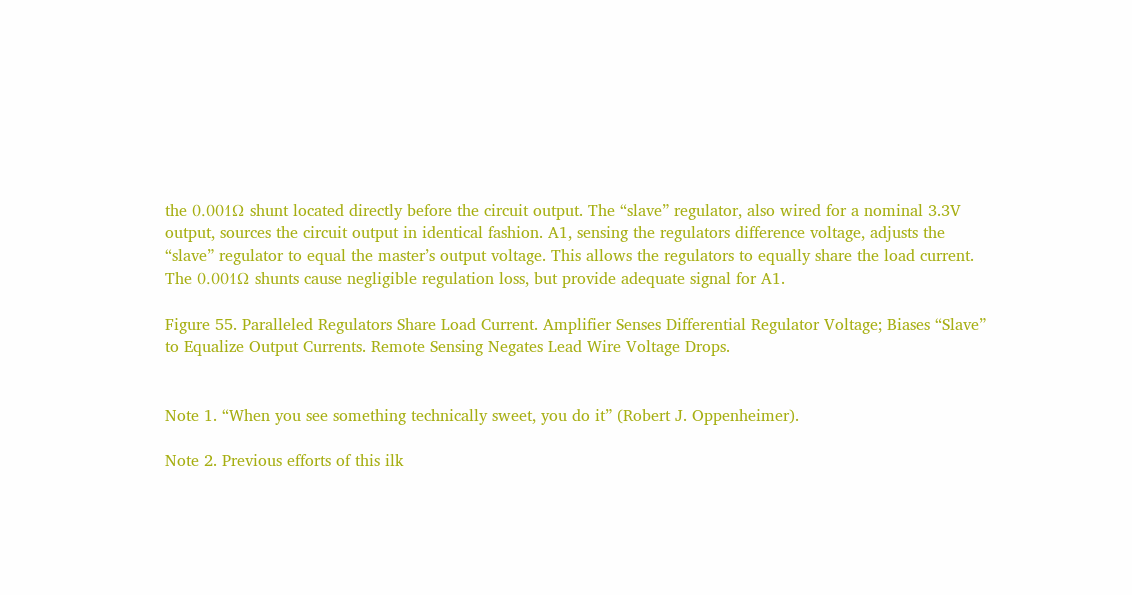the 0.001Ω shunt located directly before the circuit output. The “slave” regulator, also wired for a nominal 3.3V output, sources the circuit output in identical fashion. A1, sensing the regulators difference voltage, adjusts the “slave” regulator to equal the master’s output voltage. This allows the regulators to equally share the load current. The 0.001Ω shunts cause negligible regulation loss, but provide adequate signal for A1.

Figure 55. Paralleled Regulators Share Load Current. Amplifier Senses Differential Regulator Voltage; Biases “Slave” to Equalize Output Currents. Remote Sensing Negates Lead Wire Voltage Drops.


Note 1. “When you see something technically sweet, you do it” (Robert J. Oppenheimer).

Note 2. Previous efforts of this ilk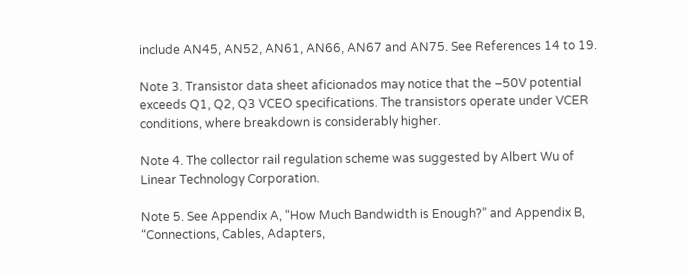include AN45, AN52, AN61, AN66, AN67 and AN75. See References 14 to 19.

Note 3. Transistor data sheet aficionados may notice that the –50V potential exceeds Q1, Q2, Q3 VCEO specifications. The transistors operate under VCER conditions, where breakdown is considerably higher.

Note 4. The collector rail regulation scheme was suggested by Albert Wu of Linear Technology Corporation.

Note 5. See Appendix A, “How Much Bandwidth is Enough?” and Appendix B, “Connections, Cables, Adapters,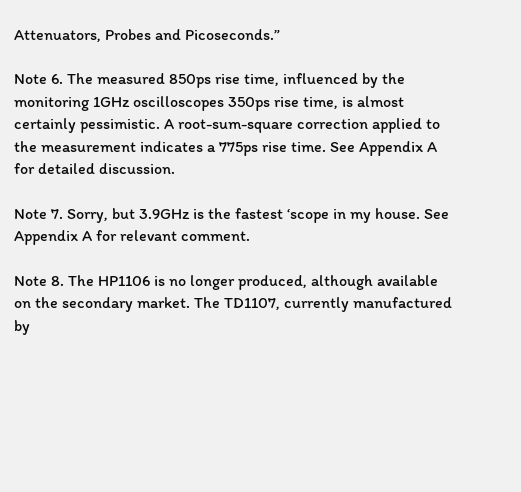Attenuators, Probes and Picoseconds.”

Note 6. The measured 850ps rise time, influenced by the monitoring 1GHz oscilloscopes 350ps rise time, is almost certainly pessimistic. A root-sum-square correction applied to the measurement indicates a 775ps rise time. See Appendix A for detailed discussion.

Note 7. Sorry, but 3.9GHz is the fastest ‘scope in my house. See Appendix A for relevant comment.

Note 8. The HP1106 is no longer produced, although available on the secondary market. The TD1107, currently manufactured by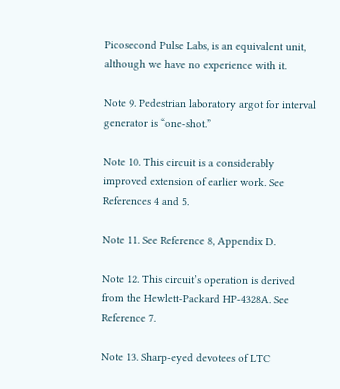Picosecond Pulse Labs, is an equivalent unit, although we have no experience with it.

Note 9. Pedestrian laboratory argot for interval generator is “one-shot.”

Note 10. This circuit is a considerably improved extension of earlier work. See References 4 and 5.

Note 11. See Reference 8, Appendix D.

Note 12. This circuit’s operation is derived from the Hewlett-Packard HP-4328A. See Reference 7.

Note 13. Sharp-eyed devotees of LTC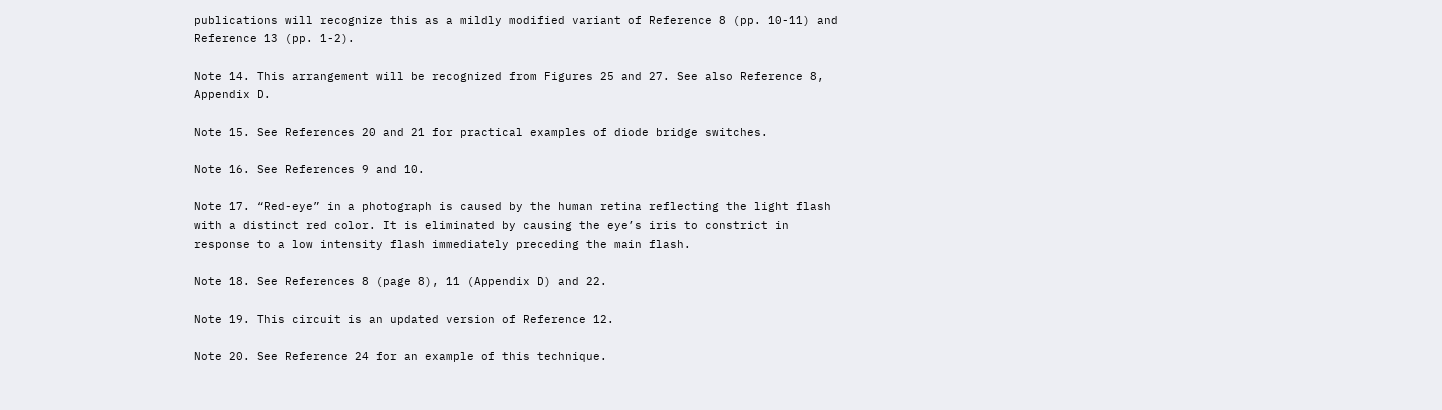publications will recognize this as a mildly modified variant of Reference 8 (pp. 10-11) and Reference 13 (pp. 1-2).

Note 14. This arrangement will be recognized from Figures 25 and 27. See also Reference 8, Appendix D.

Note 15. See References 20 and 21 for practical examples of diode bridge switches.

Note 16. See References 9 and 10.

Note 17. “Red-eye” in a photograph is caused by the human retina reflecting the light flash with a distinct red color. It is eliminated by causing the eye’s iris to constrict in response to a low intensity flash immediately preceding the main flash.

Note 18. See References 8 (page 8), 11 (Appendix D) and 22.

Note 19. This circuit is an updated version of Reference 12.

Note 20. See Reference 24 for an example of this technique.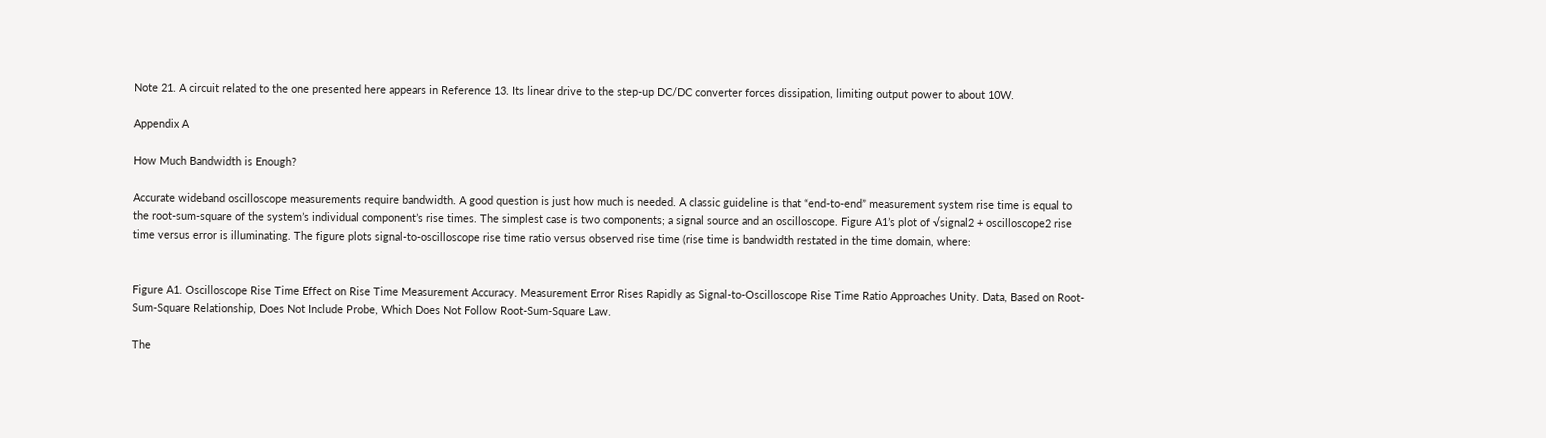Note 21. A circuit related to the one presented here appears in Reference 13. Its linear drive to the step-up DC/DC converter forces dissipation, limiting output power to about 10W.

Appendix A

How Much Bandwidth is Enough?

Accurate wideband oscilloscope measurements require bandwidth. A good question is just how much is needed. A classic guideline is that “end-to-end” measurement system rise time is equal to the root-sum-square of the system’s individual component’s rise times. The simplest case is two components; a signal source and an oscilloscope. Figure A1’s plot of √signal2 + oscilloscope2 rise time versus error is illuminating. The figure plots signal-to-oscilloscope rise time ratio versus observed rise time (rise time is bandwidth restated in the time domain, where:


Figure A1. Oscilloscope Rise Time Effect on Rise Time Measurement Accuracy. Measurement Error Rises Rapidly as Signal-to-Oscilloscope Rise Time Ratio Approaches Unity. Data, Based on Root-Sum-Square Relationship, Does Not Include Probe, Which Does Not Follow Root-Sum-Square Law.

The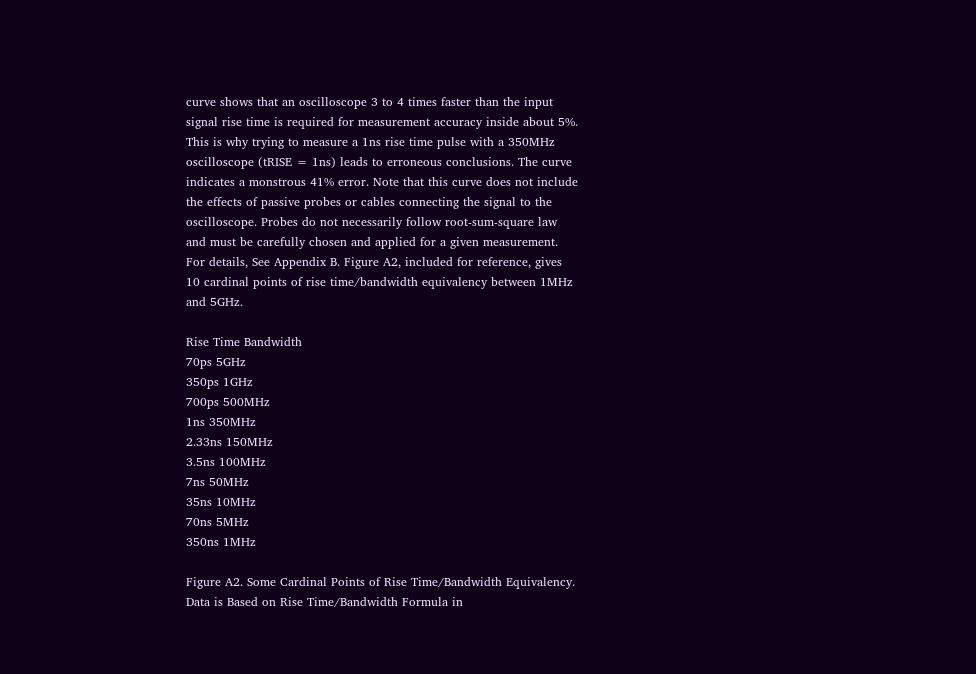curve shows that an oscilloscope 3 to 4 times faster than the input signal rise time is required for measurement accuracy inside about 5%. This is why trying to measure a 1ns rise time pulse with a 350MHz oscilloscope (tRISE = 1ns) leads to erroneous conclusions. The curve indicates a monstrous 41% error. Note that this curve does not include the effects of passive probes or cables connecting the signal to the oscilloscope. Probes do not necessarily follow root-sum-square law and must be carefully chosen and applied for a given measurement. For details, See Appendix B. Figure A2, included for reference, gives 10 cardinal points of rise time/bandwidth equivalency between 1MHz and 5GHz.

Rise Time Bandwidth
70ps 5GHz
350ps 1GHz
700ps 500MHz
1ns 350MHz
2.33ns 150MHz
3.5ns 100MHz
7ns 50MHz
35ns 10MHz
70ns 5MHz
350ns 1MHz

Figure A2. Some Cardinal Points of Rise Time/Bandwidth Equivalency. Data is Based on Rise Time/Bandwidth Formula in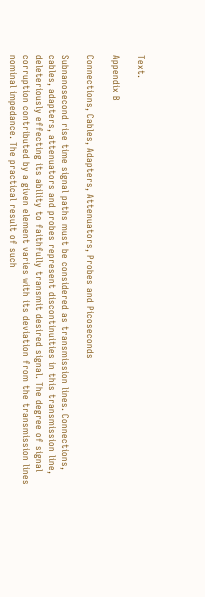Text.

Appendix B

Connections, Cables, Adapters, Attenuators, Probes and Picoseconds

Subnanosecond rise time signal paths must be considered as transmission lines. Connections, cables, adapters, attenuators and probes represent discontinuities in this transmission line, deleteriously effecting its ability to faithfully transmit desired signal. The degree of signal corruption contributed by a given element varies with its deviation from the transmission lines nominal impedance. The practical result of such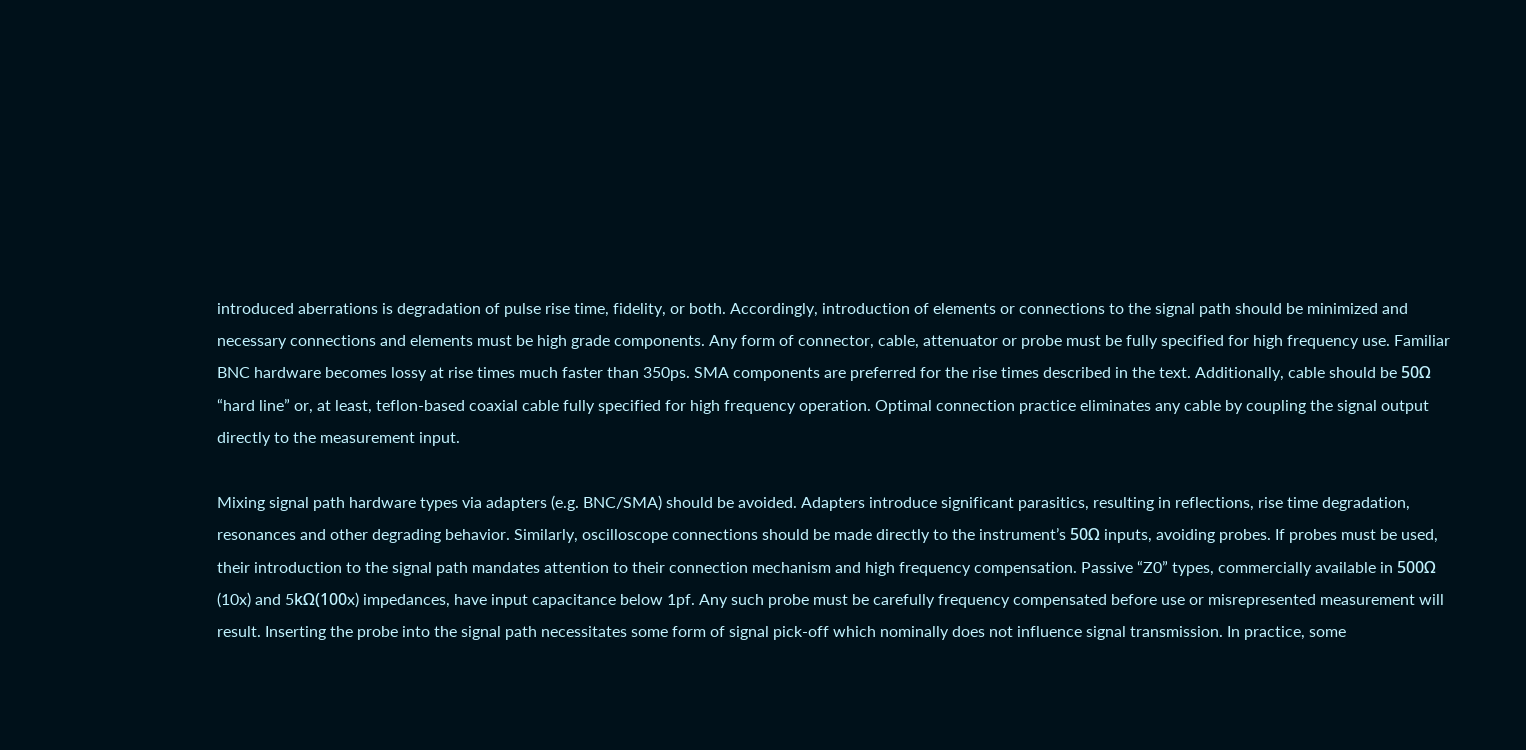introduced aberrations is degradation of pulse rise time, fidelity, or both. Accordingly, introduction of elements or connections to the signal path should be minimized and necessary connections and elements must be high grade components. Any form of connector, cable, attenuator or probe must be fully specified for high frequency use. Familiar BNC hardware becomes lossy at rise times much faster than 350ps. SMA components are preferred for the rise times described in the text. Additionally, cable should be 50Ω “hard line” or, at least, teflon-based coaxial cable fully specified for high frequency operation. Optimal connection practice eliminates any cable by coupling the signal output directly to the measurement input.

Mixing signal path hardware types via adapters (e.g. BNC/SMA) should be avoided. Adapters introduce significant parasitics, resulting in reflections, rise time degradation, resonances and other degrading behavior. Similarly, oscilloscope connections should be made directly to the instrument’s 50Ω inputs, avoiding probes. If probes must be used, their introduction to the signal path mandates attention to their connection mechanism and high frequency compensation. Passive “Z0” types, commercially available in 500Ω (10x) and 5kΩ(100x) impedances, have input capacitance below 1pf. Any such probe must be carefully frequency compensated before use or misrepresented measurement will result. Inserting the probe into the signal path necessitates some form of signal pick-off which nominally does not influence signal transmission. In practice, some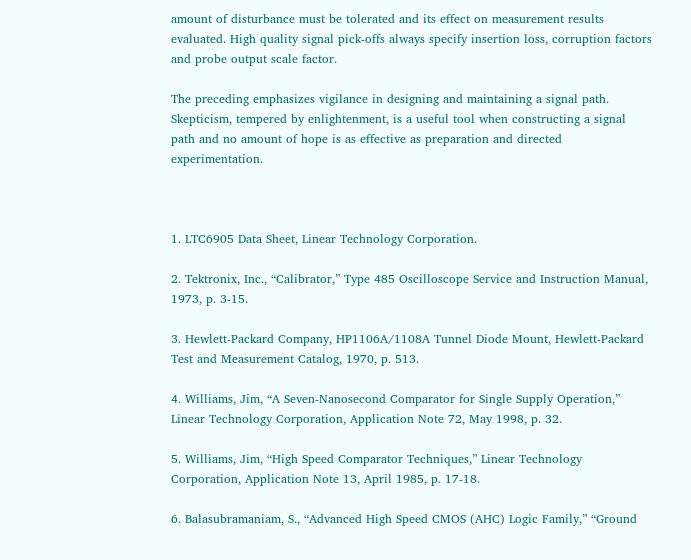amount of disturbance must be tolerated and its effect on measurement results evaluated. High quality signal pick-offs always specify insertion loss, corruption factors and probe output scale factor.

The preceding emphasizes vigilance in designing and maintaining a signal path. Skepticism, tempered by enlightenment, is a useful tool when constructing a signal path and no amount of hope is as effective as preparation and directed experimentation.



1. LTC6905 Data Sheet, Linear Technology Corporation.

2. Tektronix, Inc., “Calibrator,” Type 485 Oscilloscope Service and Instruction Manual, 1973, p. 3-15.

3. Hewlett-Packard Company, HP1106A/1108A Tunnel Diode Mount, Hewlett-Packard Test and Measurement Catalog, 1970, p. 513.

4. Williams, Jim, “A Seven-Nanosecond Comparator for Single Supply Operation,” Linear Technology Corporation, Application Note 72, May 1998, p. 32.

5. Williams, Jim, “High Speed Comparator Techniques,” Linear Technology Corporation, Application Note 13, April 1985, p. 17-18.

6. Balasubramaniam, S., “Advanced High Speed CMOS (AHC) Logic Family,” “Ground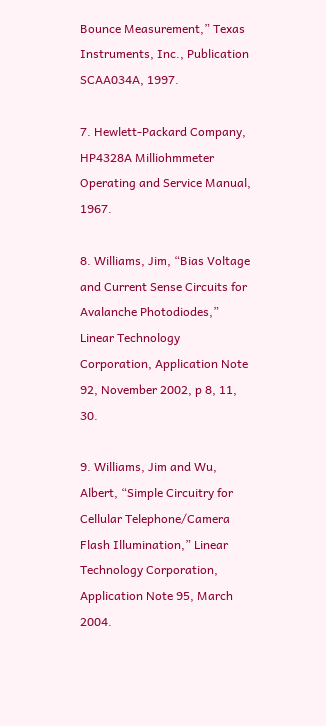Bounce Measurement,” Texas Instruments, Inc., Publication SCAA034A, 1997.

7. Hewlett-Packard Company, HP4328A Milliohmmeter Operating and Service Manual, 1967.

8. Williams, Jim, “Bias Voltage and Current Sense Circuits for Avalanche Photodiodes,” Linear Technology Corporation, Application Note 92, November 2002, p 8, 11, 30.

9. Williams, Jim and Wu, Albert, “Simple Circuitry for Cellular Telephone/Camera Flash Illumination,” Linear Technology Corporation, Application Note 95, March 2004.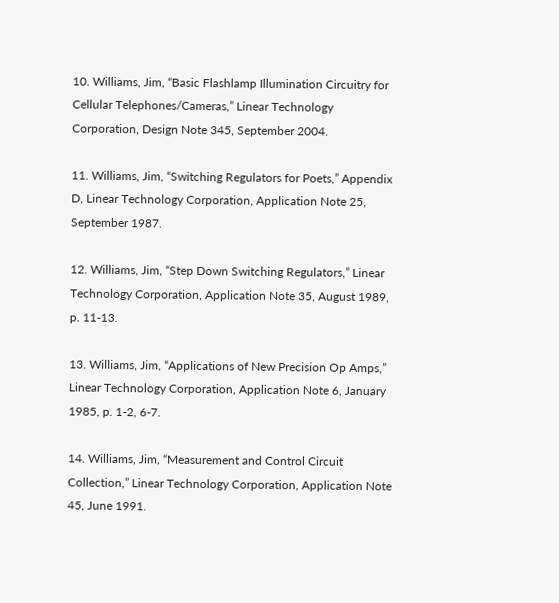10. Williams, Jim, “Basic Flashlamp Illumination Circuitry for Cellular Telephones/Cameras,” Linear Technology Corporation, Design Note 345, September 2004.

11. Williams, Jim, “Switching Regulators for Poets,” Appendix D, Linear Technology Corporation, Application Note 25, September 1987.

12. Williams, Jim, “Step Down Switching Regulators,” Linear Technology Corporation, Application Note 35, August 1989, p. 11-13.

13. Williams, Jim, “Applications of New Precision Op Amps,” Linear Technology Corporation, Application Note 6, January 1985, p. 1-2, 6-7.

14. Williams, Jim, “Measurement and Control Circuit Collection,” Linear Technology Corporation, Application Note 45, June 1991.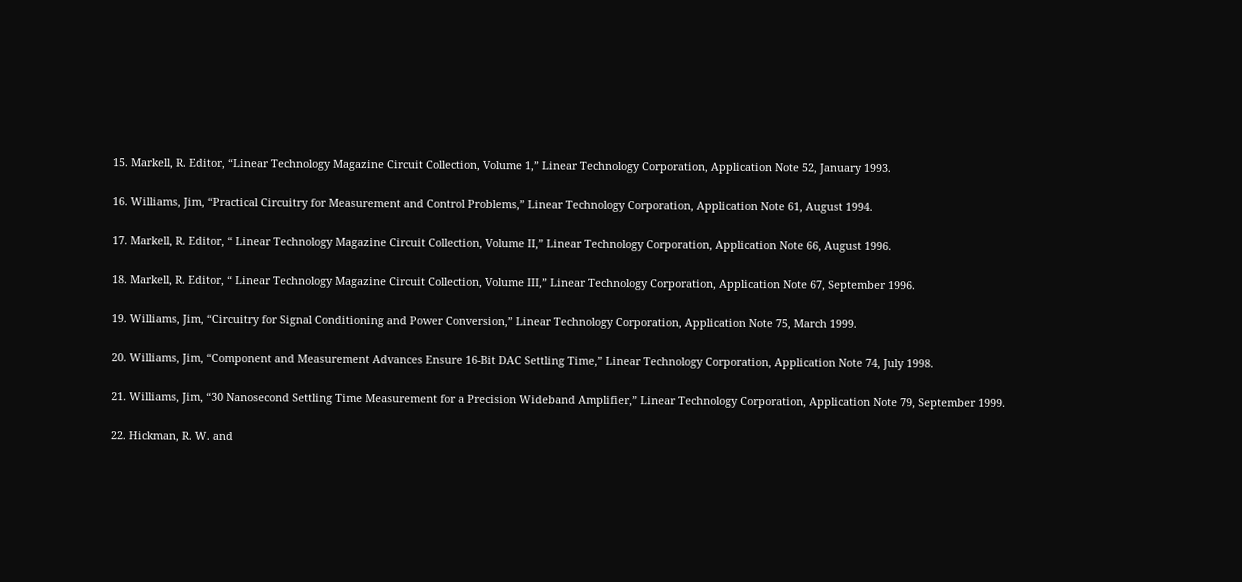15. Markell, R. Editor, “Linear Technology Magazine Circuit Collection, Volume 1,” Linear Technology Corporation, Application Note 52, January 1993.

16. Williams, Jim, “Practical Circuitry for Measurement and Control Problems,” Linear Technology Corporation, Application Note 61, August 1994.

17. Markell, R. Editor, “ Linear Technology Magazine Circuit Collection, Volume II,” Linear Technology Corporation, Application Note 66, August 1996.

18. Markell, R. Editor, “ Linear Technology Magazine Circuit Collection, Volume III,” Linear Technology Corporation, Application Note 67, September 1996.

19. Williams, Jim, “Circuitry for Signal Conditioning and Power Conversion,” Linear Technology Corporation, Application Note 75, March 1999.

20. Williams, Jim, “Component and Measurement Advances Ensure 16-Bit DAC Settling Time,” Linear Technology Corporation, Application Note 74, July 1998.

21. Williams, Jim, “30 Nanosecond Settling Time Measurement for a Precision Wideband Amplifier,” Linear Technology Corporation, Application Note 79, September 1999.

22. Hickman, R. W. and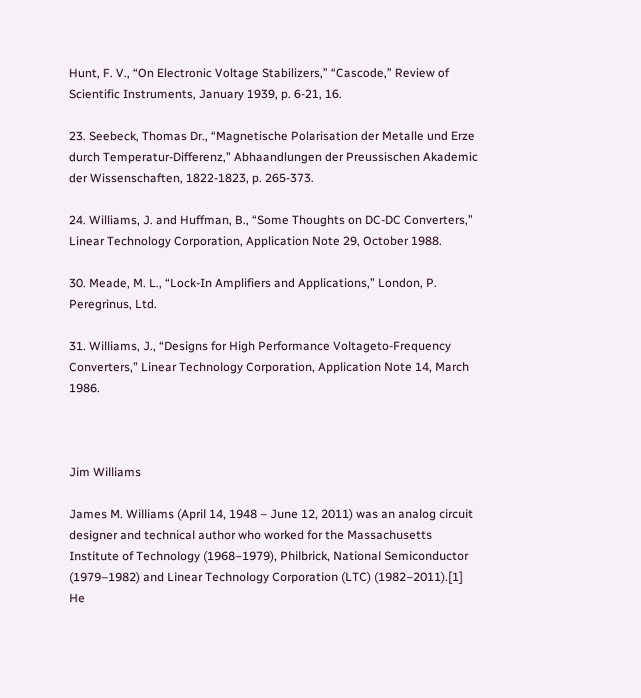Hunt, F. V., “On Electronic Voltage Stabilizers,” “Cascode,” Review of Scientific Instruments, January 1939, p. 6-21, 16.

23. Seebeck, Thomas Dr., “Magnetische Polarisation der Metalle und Erze durch Temperatur-Differenz,” Abhaandlungen der Preussischen Akademic der Wissenschaften, 1822-1823, p. 265-373.

24. Williams, J. and Huffman, B., “Some Thoughts on DC-DC Converters,” Linear Technology Corporation, Application Note 29, October 1988.

30. Meade, M. L., “Lock-In Amplifiers and Applications,” London, P. Peregrinus, Ltd.

31. Williams, J., “Designs for High Performance Voltageto-Frequency Converters,” Linear Technology Corporation, Application Note 14, March 1986.



Jim Williams

James M. Williams (April 14, 1948 – June 12, 2011) was an analog circuit designer and technical author who worked for the Massachusetts Institute of Technology (1968–1979), Philbrick, National Semiconductor (1979–1982) and Linear Technology Corporation (LTC) (1982–2011).[1] He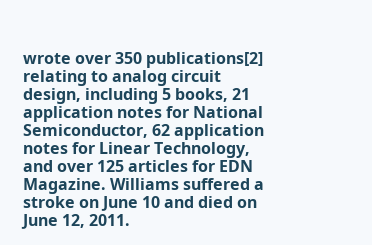wrote over 350 publications[2] relating to analog circuit design, including 5 books, 21 application notes for National Semiconductor, 62 application notes for Linear Technology, and over 125 articles for EDN Magazine. Williams suffered a stroke on June 10 and died on June 12, 2011.